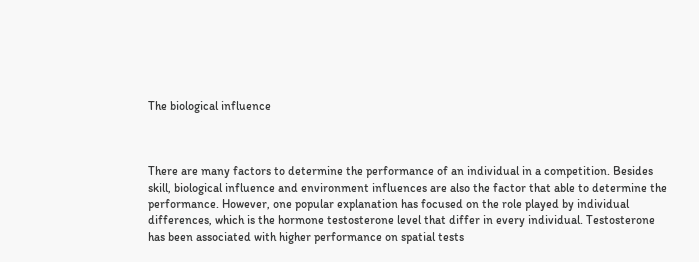The biological influence



There are many factors to determine the performance of an individual in a competition. Besides skill, biological influence and environment influences are also the factor that able to determine the performance. However, one popular explanation has focused on the role played by individual differences, which is the hormone testosterone level that differ in every individual. Testosterone has been associated with higher performance on spatial tests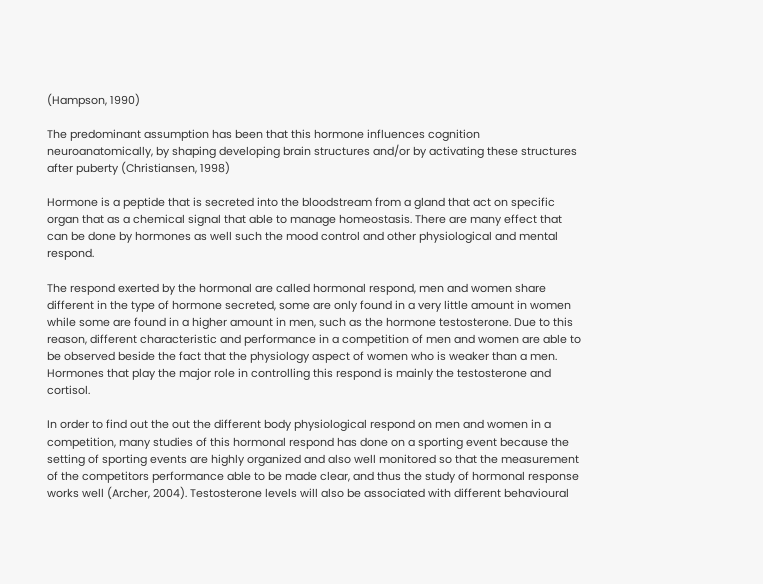(Hampson, 1990)

The predominant assumption has been that this hormone influences cognition neuroanatomically, by shaping developing brain structures and/or by activating these structures after puberty (Christiansen, 1998)

Hormone is a peptide that is secreted into the bloodstream from a gland that act on specific organ that as a chemical signal that able to manage homeostasis. There are many effect that can be done by hormones as well such the mood control and other physiological and mental respond.

The respond exerted by the hormonal are called hormonal respond, men and women share different in the type of hormone secreted, some are only found in a very little amount in women while some are found in a higher amount in men, such as the hormone testosterone. Due to this reason, different characteristic and performance in a competition of men and women are able to be observed beside the fact that the physiology aspect of women who is weaker than a men. Hormones that play the major role in controlling this respond is mainly the testosterone and cortisol.

In order to find out the out the different body physiological respond on men and women in a competition, many studies of this hormonal respond has done on a sporting event because the setting of sporting events are highly organized and also well monitored so that the measurement of the competitors performance able to be made clear, and thus the study of hormonal response works well (Archer, 2004). Testosterone levels will also be associated with different behavioural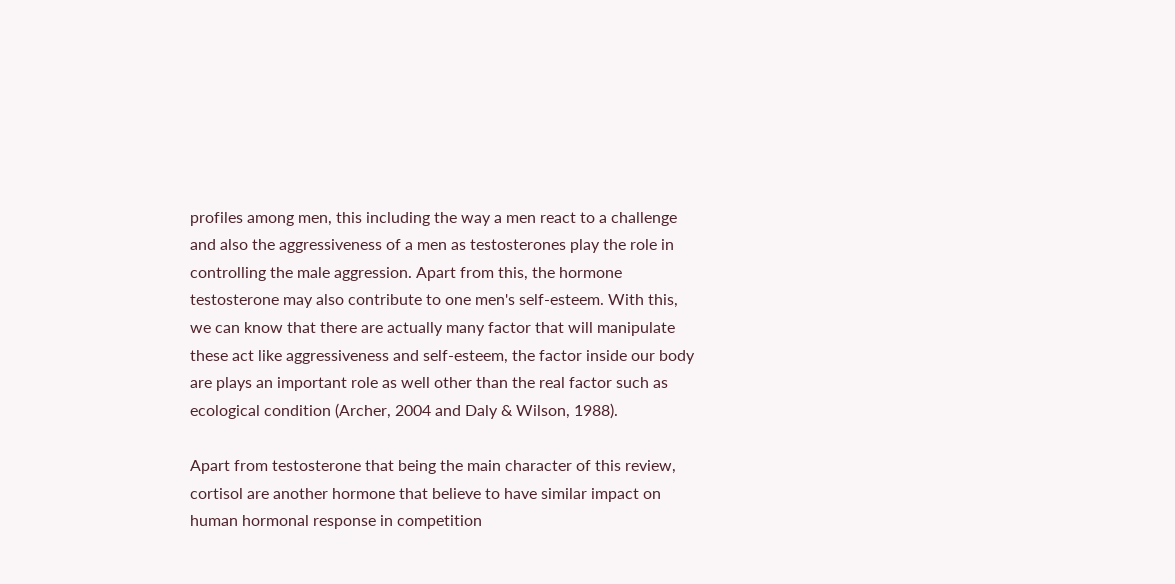profiles among men, this including the way a men react to a challenge and also the aggressiveness of a men as testosterones play the role in controlling the male aggression. Apart from this, the hormone testosterone may also contribute to one men's self-esteem. With this, we can know that there are actually many factor that will manipulate these act like aggressiveness and self-esteem, the factor inside our body are plays an important role as well other than the real factor such as ecological condition (Archer, 2004 and Daly & Wilson, 1988).

Apart from testosterone that being the main character of this review, cortisol are another hormone that believe to have similar impact on human hormonal response in competition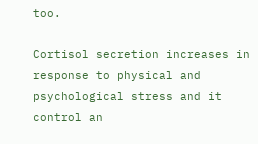too.

Cortisol secretion increases in response to physical and psychological stress and it control an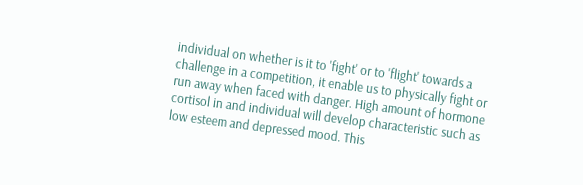individual on whether is it to 'fight' or to 'flight' towards a challenge in a competition, it enable us to physically fight or run away when faced with danger. High amount of hormone cortisol in and individual will develop characteristic such as low esteem and depressed mood. This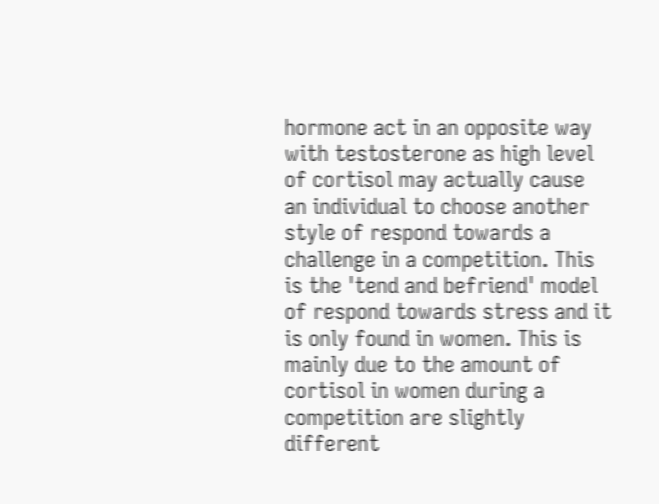hormone act in an opposite way with testosterone as high level of cortisol may actually cause an individual to choose another style of respond towards a challenge in a competition. This is the 'tend and befriend' model of respond towards stress and it is only found in women. This is mainly due to the amount of cortisol in women during a competition are slightly different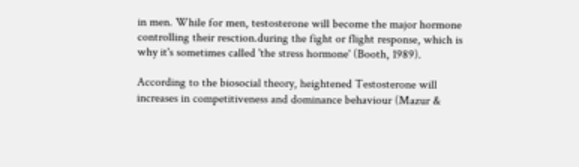in men. While for men, testosterone will become the major hormone controlling their resction.during the fight or flight response, which is why it's sometimes called 'the stress hormone' (Booth, 1989).

According to the biosocial theory, heightened Testosterone will increases in competitiveness and dominance behaviour (Mazur &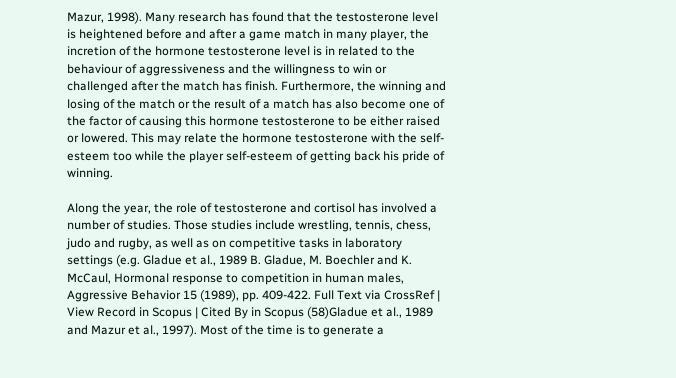Mazur, 1998). Many research has found that the testosterone level is heightened before and after a game match in many player, the incretion of the hormone testosterone level is in related to the behaviour of aggressiveness and the willingness to win or challenged after the match has finish. Furthermore, the winning and losing of the match or the result of a match has also become one of the factor of causing this hormone testosterone to be either raised or lowered. This may relate the hormone testosterone with the self-esteem too while the player self-esteem of getting back his pride of winning.

Along the year, the role of testosterone and cortisol has involved a number of studies. Those studies include wrestling, tennis, chess, judo and rugby, as well as on competitive tasks in laboratory settings (e.g. Gladue et al., 1989 B. Gladue, M. Boechler and K. McCaul, Hormonal response to competition in human males, Aggressive Behavior 15 (1989), pp. 409-422. Full Text via CrossRef | View Record in Scopus | Cited By in Scopus (58)Gladue et al., 1989 and Mazur et al., 1997). Most of the time is to generate a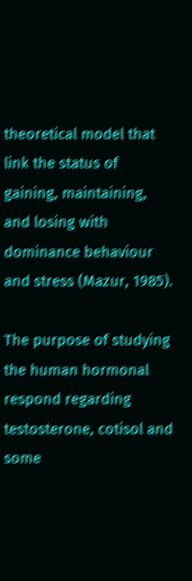theoretical model that link the status of gaining, maintaining, and losing with dominance behaviour and stress (Mazur, 1985).

The purpose of studying the human hormonal respond regarding testosterone, cotisol and some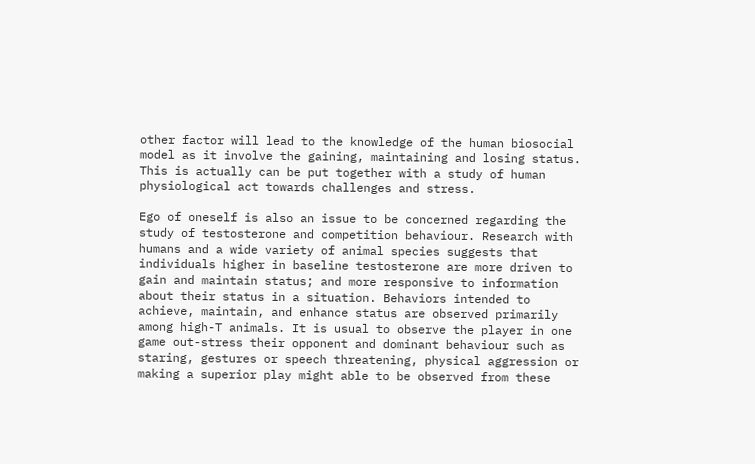other factor will lead to the knowledge of the human biosocial model as it involve the gaining, maintaining and losing status. This is actually can be put together with a study of human physiological act towards challenges and stress.

Ego of oneself is also an issue to be concerned regarding the study of testosterone and competition behaviour. Research with humans and a wide variety of animal species suggests that individuals higher in baseline testosterone are more driven to gain and maintain status; and more responsive to information about their status in a situation. Behaviors intended to achieve, maintain, and enhance status are observed primarily among high-T animals. It is usual to observe the player in one game out-stress their opponent and dominant behaviour such as staring, gestures or speech threatening, physical aggression or making a superior play might able to be observed from these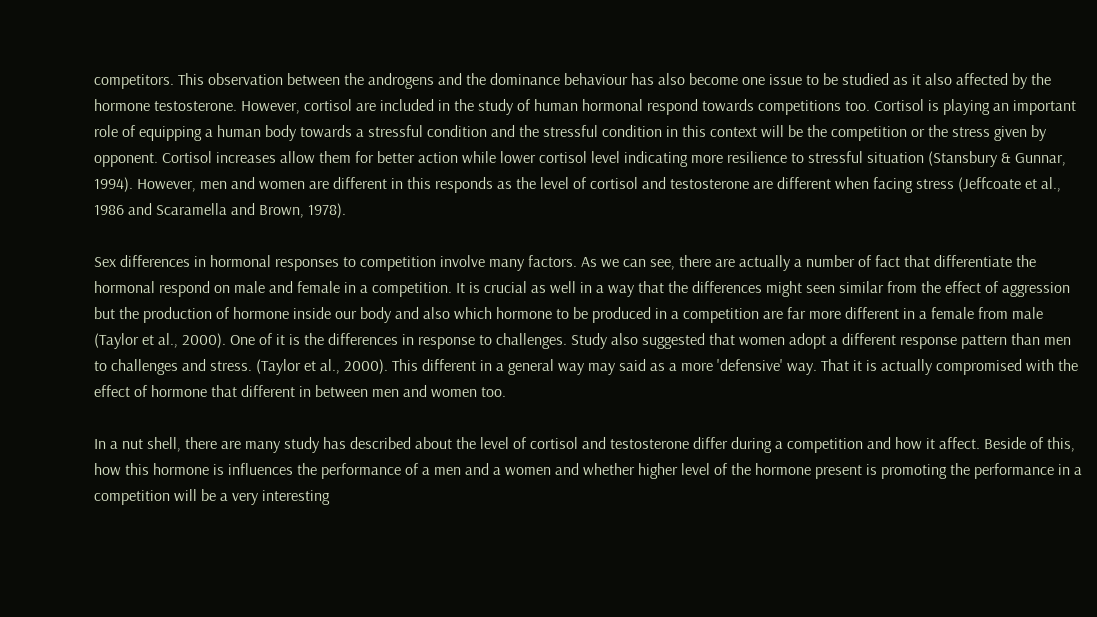competitors. This observation between the androgens and the dominance behaviour has also become one issue to be studied as it also affected by the hormone testosterone. However, cortisol are included in the study of human hormonal respond towards competitions too. Cortisol is playing an important role of equipping a human body towards a stressful condition and the stressful condition in this context will be the competition or the stress given by opponent. Cortisol increases allow them for better action while lower cortisol level indicating more resilience to stressful situation (Stansbury & Gunnar, 1994). However, men and women are different in this responds as the level of cortisol and testosterone are different when facing stress (Jeffcoate et al., 1986 and Scaramella and Brown, 1978).

Sex differences in hormonal responses to competition involve many factors. As we can see, there are actually a number of fact that differentiate the hormonal respond on male and female in a competition. It is crucial as well in a way that the differences might seen similar from the effect of aggression but the production of hormone inside our body and also which hormone to be produced in a competition are far more different in a female from male (Taylor et al., 2000). One of it is the differences in response to challenges. Study also suggested that women adopt a different response pattern than men to challenges and stress. (Taylor et al., 2000). This different in a general way may said as a more 'defensive' way. That it is actually compromised with the effect of hormone that different in between men and women too.

In a nut shell, there are many study has described about the level of cortisol and testosterone differ during a competition and how it affect. Beside of this, how this hormone is influences the performance of a men and a women and whether higher level of the hormone present is promoting the performance in a competition will be a very interesting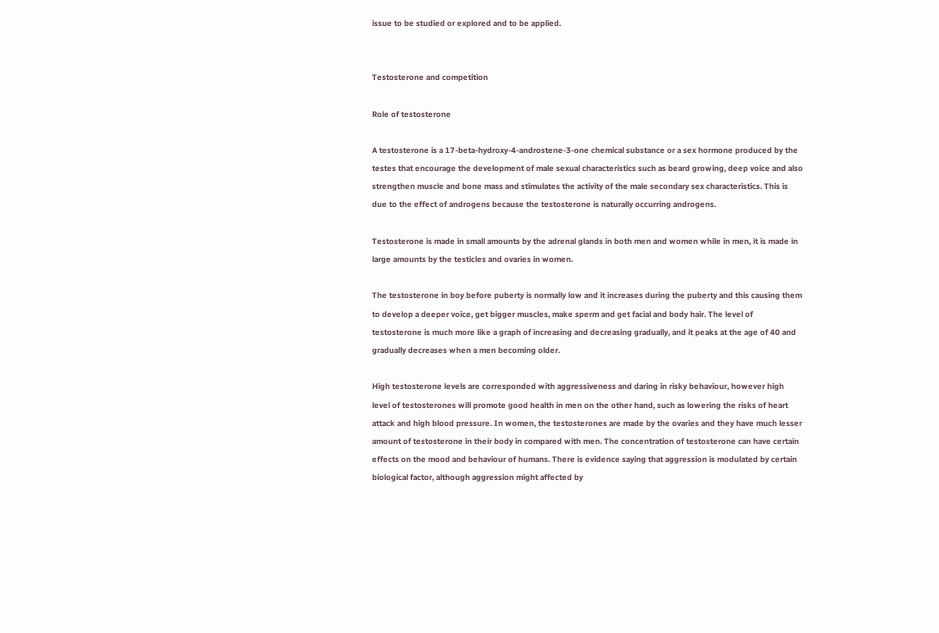issue to be studied or explored and to be applied.


Testosterone and competition

Role of testosterone

A testosterone is a 17-beta-hydroxy-4-androstene-3-one chemical substance or a sex hormone produced by the testes that encourage the development of male sexual characteristics such as beard growing, deep voice and also strengthen muscle and bone mass and stimulates the activity of the male secondary sex characteristics. This is due to the effect of androgens because the testosterone is naturally occurring androgens.

Testosterone is made in small amounts by the adrenal glands in both men and women while in men, it is made in large amounts by the testicles and ovaries in women.

The testosterone in boy before puberty is normally low and it increases during the puberty and this causing them to develop a deeper voice, get bigger muscles, make sperm and get facial and body hair. The level of testosterone is much more like a graph of increasing and decreasing gradually, and it peaks at the age of 40 and gradually decreases when a men becoming older.

High testosterone levels are corresponded with aggressiveness and daring in risky behaviour, however high level of testosterones will promote good health in men on the other hand, such as lowering the risks of heart attack and high blood pressure. In women, the testosterones are made by the ovaries and they have much lesser amount of testosterone in their body in compared with men. The concentration of testosterone can have certain effects on the mood and behaviour of humans. There is evidence saying that aggression is modulated by certain biological factor, although aggression might affected by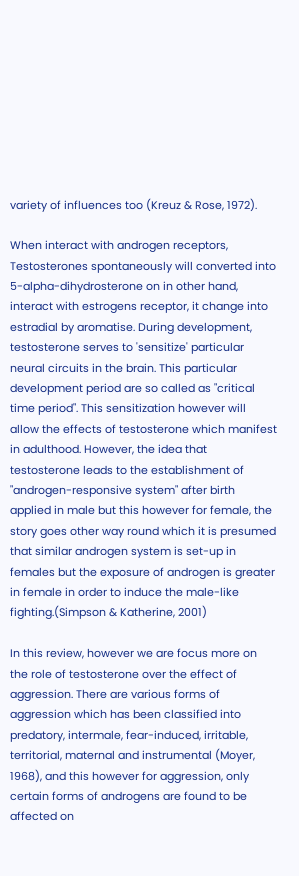variety of influences too (Kreuz & Rose, 1972).

When interact with androgen receptors, Testosterones spontaneously will converted into 5-alpha-dihydrosterone on in other hand, interact with estrogens receptor, it change into estradial by aromatise. During development, testosterone serves to 'sensitize' particular neural circuits in the brain. This particular development period are so called as "critical time period". This sensitization however will allow the effects of testosterone which manifest in adulthood. However, the idea that testosterone leads to the establishment of "androgen-responsive system" after birth applied in male but this however for female, the story goes other way round which it is presumed that similar androgen system is set-up in females but the exposure of androgen is greater in female in order to induce the male-like fighting.(Simpson & Katherine, 2001)

In this review, however we are focus more on the role of testosterone over the effect of aggression. There are various forms of aggression which has been classified into predatory, intermale, fear-induced, irritable, territorial, maternal and instrumental (Moyer, 1968), and this however for aggression, only certain forms of androgens are found to be affected on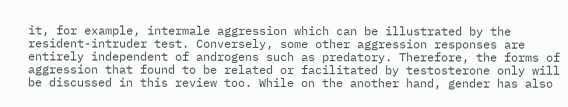it, for example, intermale aggression which can be illustrated by the resident-intruder test. Conversely, some other aggression responses are entirely independent of androgens such as predatory. Therefore, the forms of aggression that found to be related or facilitated by testosterone only will be discussed in this review too. While on the another hand, gender has also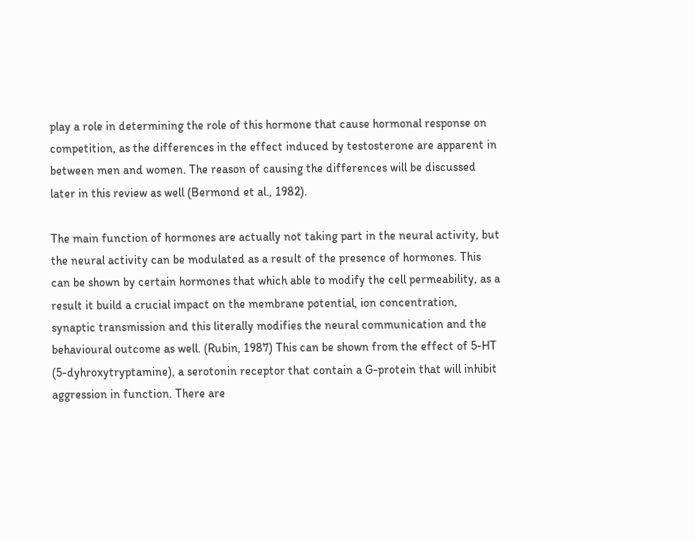play a role in determining the role of this hormone that cause hormonal response on competition, as the differences in the effect induced by testosterone are apparent in between men and women. The reason of causing the differences will be discussed later in this review as well (Bermond et al., 1982).

The main function of hormones are actually not taking part in the neural activity, but the neural activity can be modulated as a result of the presence of hormones. This can be shown by certain hormones that which able to modify the cell permeability, as a result it build a crucial impact on the membrane potential, ion concentration, synaptic transmission and this literally modifies the neural communication and the behavioural outcome as well. (Rubin, 1987) This can be shown from the effect of 5-HT (5-dyhroxytryptamine), a serotonin receptor that contain a G-protein that will inhibit aggression in function. There are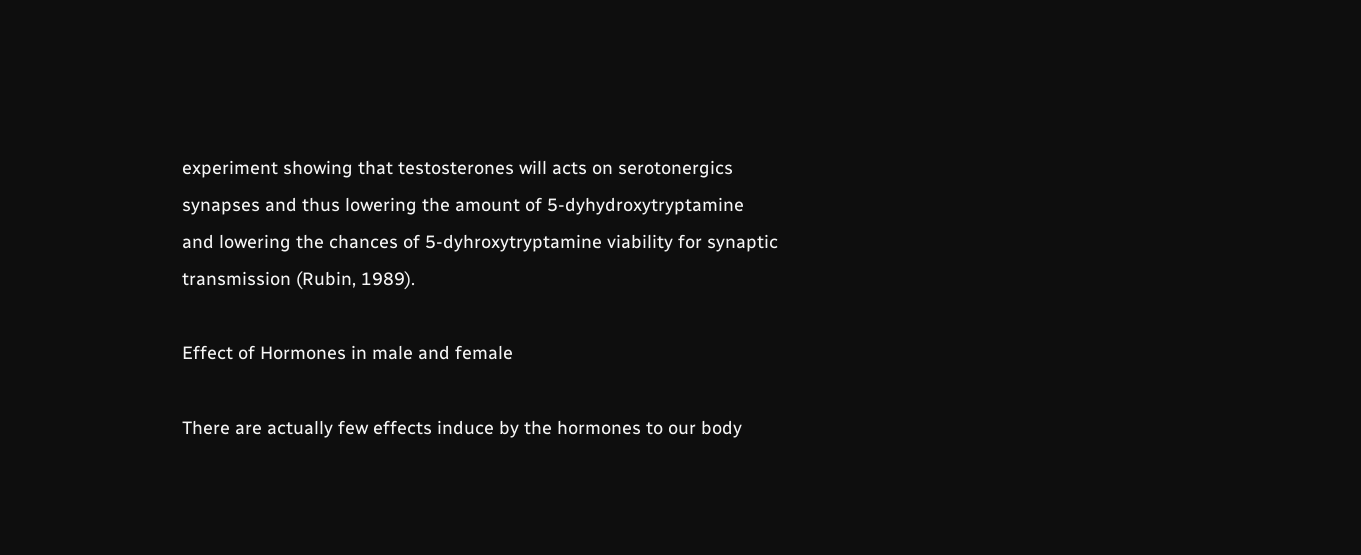experiment showing that testosterones will acts on serotonergics synapses and thus lowering the amount of 5-dyhydroxytryptamine and lowering the chances of 5-dyhroxytryptamine viability for synaptic transmission (Rubin, 1989).

Effect of Hormones in male and female

There are actually few effects induce by the hormones to our body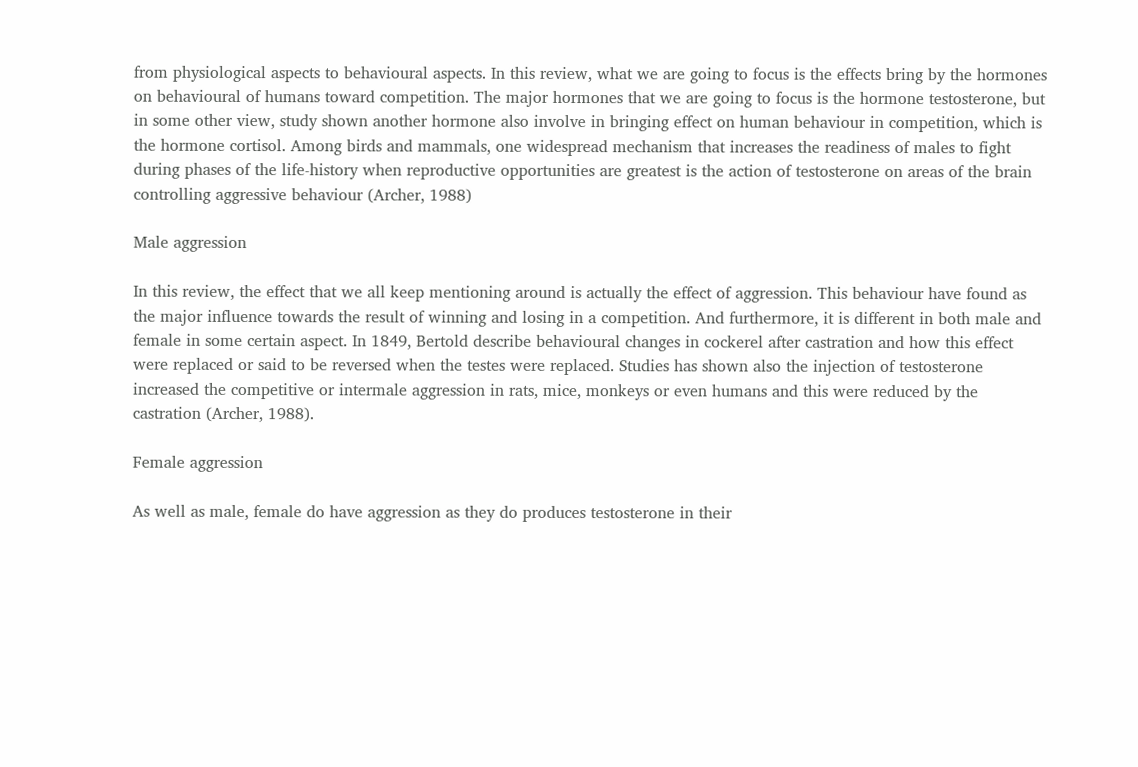from physiological aspects to behavioural aspects. In this review, what we are going to focus is the effects bring by the hormones on behavioural of humans toward competition. The major hormones that we are going to focus is the hormone testosterone, but in some other view, study shown another hormone also involve in bringing effect on human behaviour in competition, which is the hormone cortisol. Among birds and mammals, one widespread mechanism that increases the readiness of males to fight during phases of the life-history when reproductive opportunities are greatest is the action of testosterone on areas of the brain controlling aggressive behaviour (Archer, 1988)

Male aggression

In this review, the effect that we all keep mentioning around is actually the effect of aggression. This behaviour have found as the major influence towards the result of winning and losing in a competition. And furthermore, it is different in both male and female in some certain aspect. In 1849, Bertold describe behavioural changes in cockerel after castration and how this effect were replaced or said to be reversed when the testes were replaced. Studies has shown also the injection of testosterone increased the competitive or intermale aggression in rats, mice, monkeys or even humans and this were reduced by the castration (Archer, 1988).

Female aggression

As well as male, female do have aggression as they do produces testosterone in their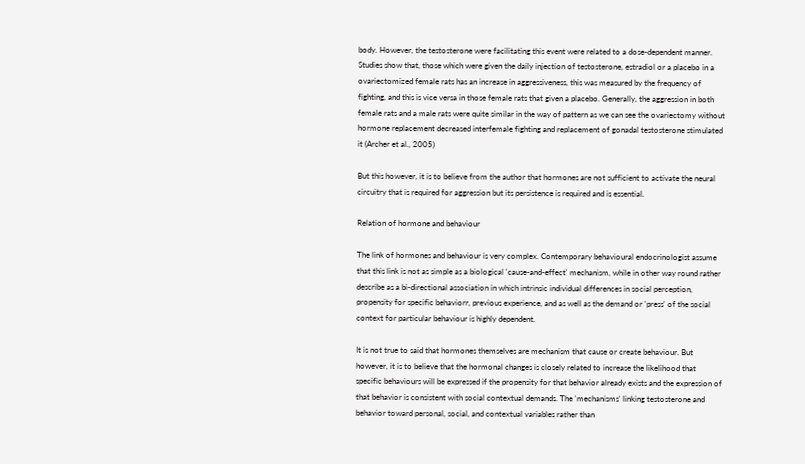body. However, the testosterone were facilitating this event were related to a dose-dependent manner. Studies show that, those which were given the daily injection of testosterone, estradiol or a placebo in a ovariectomized female rats has an increase in aggressiveness, this was measured by the frequency of fighting, and this is vice versa in those female rats that given a placebo. Generally, the aggression in both female rats and a male rats were quite similar in the way of pattern as we can see the ovariectomy without hormone replacement decreased interfemale fighting and replacement of gonadal testosterone stimulated it (Archer et al., 2005)

But this however, it is to believe from the author that hormones are not sufficient to activate the neural circuitry that is required for aggression but its persistence is required and is essential.

Relation of hormone and behaviour

The link of hormones and behaviour is very complex. Contemporary behavioural endocrinologist assume that this link is not as simple as a biological 'cause-and-effect' mechanism, while in other way round rather describe as a bi-directional association in which intrinsic individual differences in social perception, propensity for specific behaviorr, previous experience, and as well as the demand or 'press' of the social context for particular behaviour is highly dependent.

It is not true to said that hormones themselves are mechanism that cause or create behaviour. But however, it is to believe that the hormonal changes is closely related to increase the likelihood that specific behaviours will be expressed if the propensity for that behavior already exists and the expression of that behavior is consistent with social contextual demands. The 'mechanisms' linking testosterone and behavior toward personal, social, and contextual variables rather than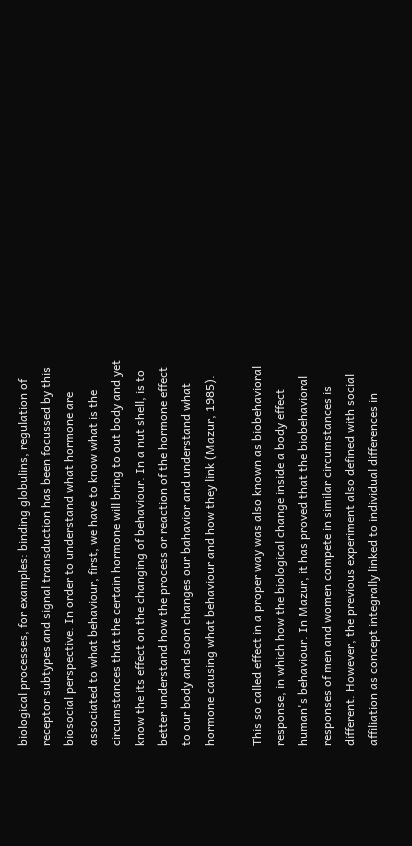biological processes, for examples: binding globulins, regulation of receptor subtypes and signal transduction has been focussed by this biosocial perspective. In order to understand what hormone are associated to what behaviour, first, we have to know what is the circumstances that the certain hormone will bring to out body and yet know the its effect on the changing of behaviour. In a nut shell, is to better understand how the process or reaction of the hormone effect to our body and soon changes our bahavior and understand what hormone causing what behaviour and how they link (Mazur, 1985).

This so called effect in a proper way was also known as biobehavioral response, in which how the biological change inside a body effect human's behaviour. In Mazur, it has proved that the biobehavioral responses of men and women compete in similar circumstances is different. However, the previous experiment also defined with social affiliation as concept integrally linked to individual differences in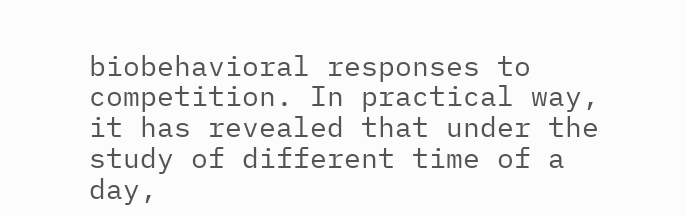biobehavioral responses to competition. In practical way, it has revealed that under the study of different time of a day,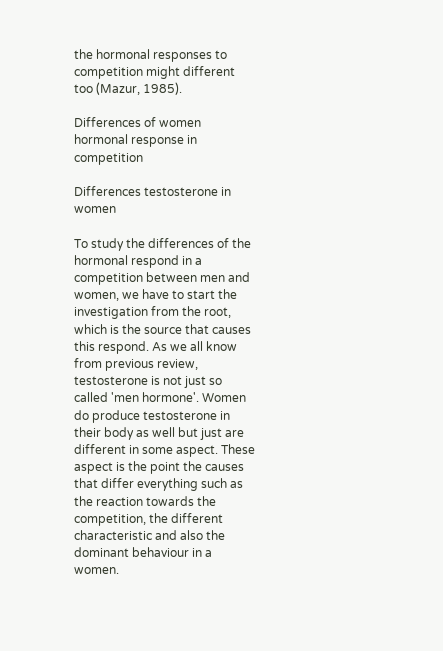the hormonal responses to competition might different too (Mazur, 1985).

Differences of women hormonal response in competition

Differences testosterone in women

To study the differences of the hormonal respond in a competition between men and women, we have to start the investigation from the root, which is the source that causes this respond. As we all know from previous review, testosterone is not just so called 'men hormone'. Women do produce testosterone in their body as well but just are different in some aspect. These aspect is the point the causes that differ everything such as the reaction towards the competition, the different characteristic and also the dominant behaviour in a women.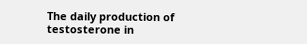The daily production of testosterone in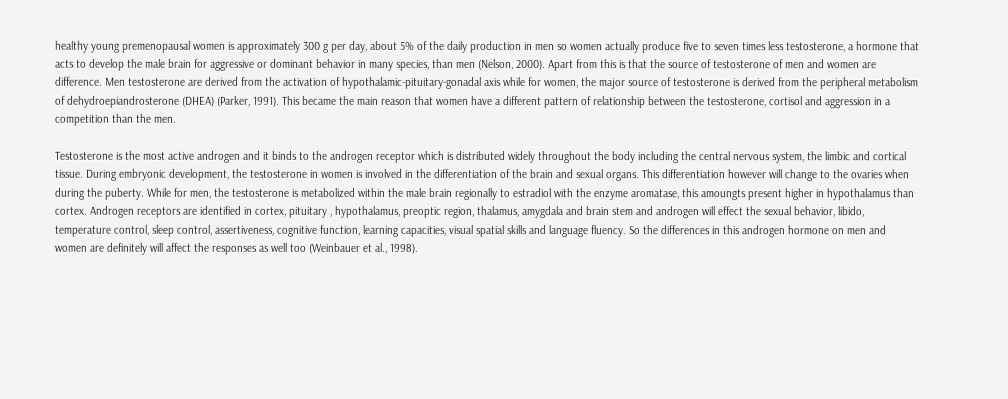healthy young premenopausal women is approximately 300 g per day, about 5% of the daily production in men so women actually produce five to seven times less testosterone, a hormone that acts to develop the male brain for aggressive or dominant behavior in many species, than men (Nelson, 2000). Apart from this is that the source of testosterone of men and women are difference. Men testosterone are derived from the activation of hypothalamic-pituitary-gonadal axis while for women, the major source of testosterone is derived from the peripheral metabolism of dehydroepiandrosterone (DHEA) (Parker, 1991). This became the main reason that women have a different pattern of relationship between the testosterone, cortisol and aggression in a competition than the men.

Testosterone is the most active androgen and it binds to the androgen receptor which is distributed widely throughout the body including the central nervous system, the limbic and cortical tissue. During embryonic development, the testosterone in women is involved in the differentiation of the brain and sexual organs. This differentiation however will change to the ovaries when during the puberty. While for men, the testosterone is metabolized within the male brain regionally to estradiol with the enzyme aromatase, this amoungts present higher in hypothalamus than cortex. Androgen receptors are identified in cortex, pituitary , hypothalamus, preoptic region, thalamus, amygdala and brain stem and androgen will effect the sexual behavior, libido, temperature control, sleep control, assertiveness, cognitive function, learning capacities, visual spatial skills and language fluency. So the differences in this androgen hormone on men and women are definitely will affect the responses as well too (Weinbauer et al., 1998).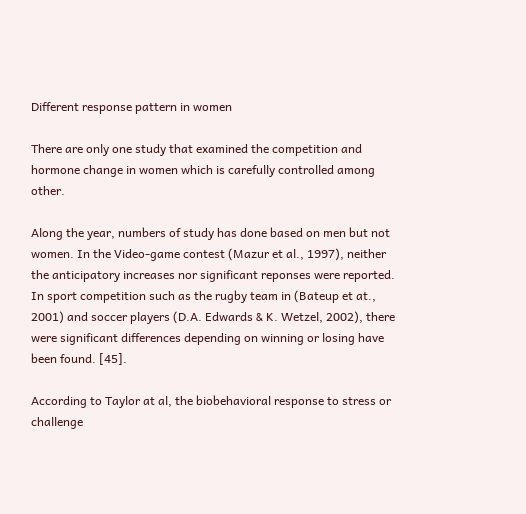Different response pattern in women

There are only one study that examined the competition and hormone change in women which is carefully controlled among other.

Along the year, numbers of study has done based on men but not women. In the Video-game contest (Mazur et al., 1997), neither the anticipatory increases nor significant reponses were reported. In sport competition such as the rugby team in (Bateup et at., 2001) and soccer players (D.A. Edwards & K. Wetzel, 2002), there were significant differences depending on winning or losing have been found. [45].

According to Taylor at al, the biobehavioral response to stress or challenge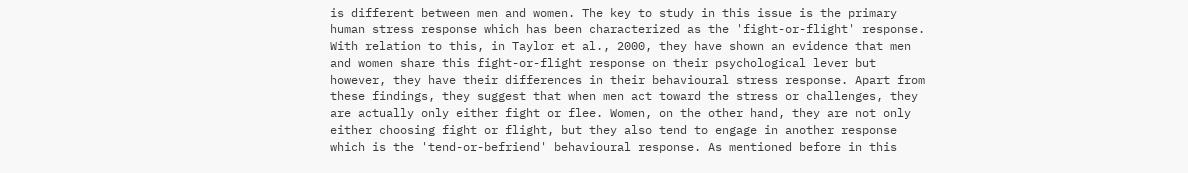is different between men and women. The key to study in this issue is the primary human stress response which has been characterized as the 'fight-or-flight' response. With relation to this, in Taylor et al., 2000, they have shown an evidence that men and women share this fight-or-flight response on their psychological lever but however, they have their differences in their behavioural stress response. Apart from these findings, they suggest that when men act toward the stress or challenges, they are actually only either fight or flee. Women, on the other hand, they are not only either choosing fight or flight, but they also tend to engage in another response which is the 'tend-or-befriend' behavioural response. As mentioned before in this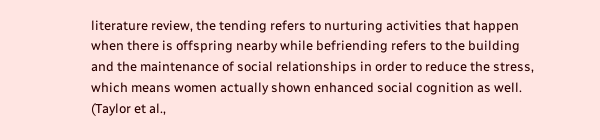literature review, the tending refers to nurturing activities that happen when there is offspring nearby while befriending refers to the building and the maintenance of social relationships in order to reduce the stress, which means women actually shown enhanced social cognition as well. (Taylor et al.,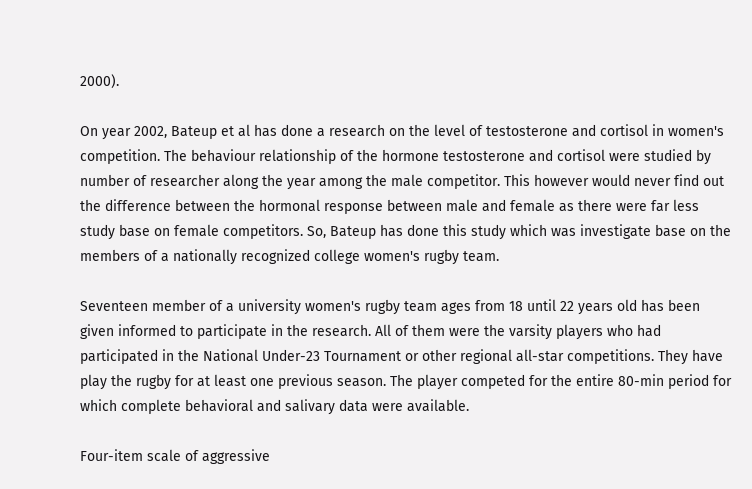2000).

On year 2002, Bateup et al has done a research on the level of testosterone and cortisol in women's competition. The behaviour relationship of the hormone testosterone and cortisol were studied by number of researcher along the year among the male competitor. This however would never find out the difference between the hormonal response between male and female as there were far less study base on female competitors. So, Bateup has done this study which was investigate base on the members of a nationally recognized college women's rugby team.

Seventeen member of a university women's rugby team ages from 18 until 22 years old has been given informed to participate in the research. All of them were the varsity players who had participated in the National Under-23 Tournament or other regional all-star competitions. They have play the rugby for at least one previous season. The player competed for the entire 80-min period for which complete behavioral and salivary data were available.

Four-item scale of aggressive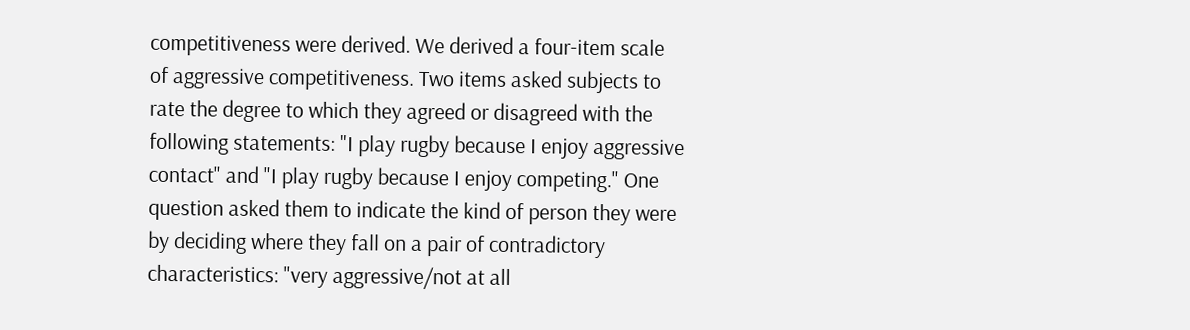competitiveness were derived. We derived a four-item scale of aggressive competitiveness. Two items asked subjects to rate the degree to which they agreed or disagreed with the following statements: "I play rugby because I enjoy aggressive contact" and "I play rugby because I enjoy competing." One question asked them to indicate the kind of person they were by deciding where they fall on a pair of contradictory characteristics: "very aggressive/not at all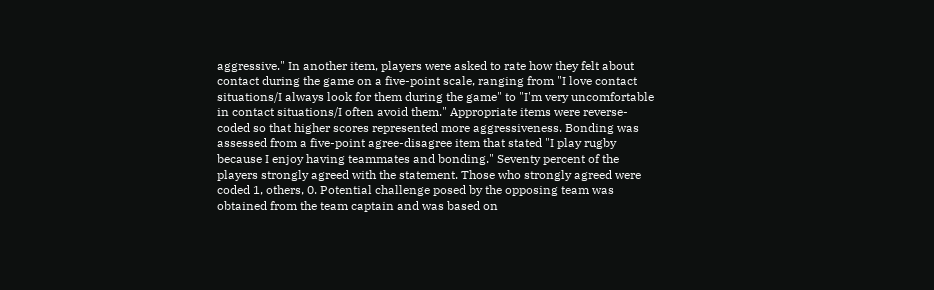aggressive." In another item, players were asked to rate how they felt about contact during the game on a five-point scale, ranging from "I love contact situations/I always look for them during the game" to "I'm very uncomfortable in contact situations/I often avoid them." Appropriate items were reverse-coded so that higher scores represented more aggressiveness. Bonding was assessed from a five-point agree-disagree item that stated "I play rugby because I enjoy having teammates and bonding." Seventy percent of the players strongly agreed with the statement. Those who strongly agreed were coded 1, others, 0. Potential challenge posed by the opposing team was obtained from the team captain and was based on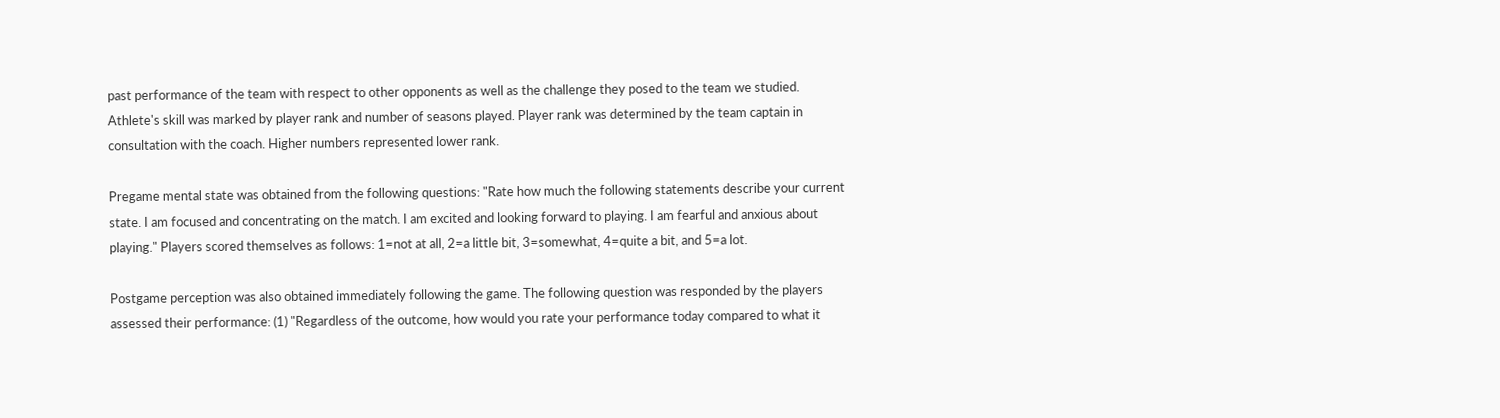past performance of the team with respect to other opponents as well as the challenge they posed to the team we studied. Athlete's skill was marked by player rank and number of seasons played. Player rank was determined by the team captain in consultation with the coach. Higher numbers represented lower rank.

Pregame mental state was obtained from the following questions: "Rate how much the following statements describe your current state. I am focused and concentrating on the match. I am excited and looking forward to playing. I am fearful and anxious about playing." Players scored themselves as follows: 1=not at all, 2=a little bit, 3=somewhat, 4=quite a bit, and 5=a lot.

Postgame perception was also obtained immediately following the game. The following question was responded by the players assessed their performance: (1) "Regardless of the outcome, how would you rate your performance today compared to what it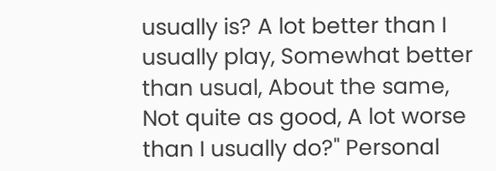usually is? A lot better than I usually play, Somewhat better than usual, About the same, Not quite as good, A lot worse than I usually do?" Personal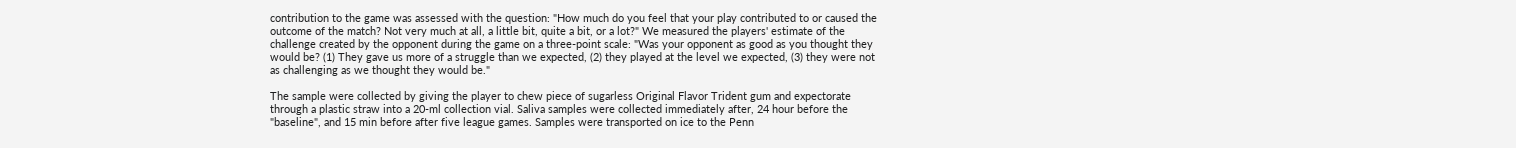contribution to the game was assessed with the question: "How much do you feel that your play contributed to or caused the outcome of the match? Not very much at all, a little bit, quite a bit, or a lot?" We measured the players' estimate of the challenge created by the opponent during the game on a three-point scale: "Was your opponent as good as you thought they would be? (1) They gave us more of a struggle than we expected, (2) they played at the level we expected, (3) they were not as challenging as we thought they would be."

The sample were collected by giving the player to chew piece of sugarless Original Flavor Trident gum and expectorate through a plastic straw into a 20-ml collection vial. Saliva samples were collected immediately after, 24 hour before the "baseline", and 15 min before after five league games. Samples were transported on ice to the Penn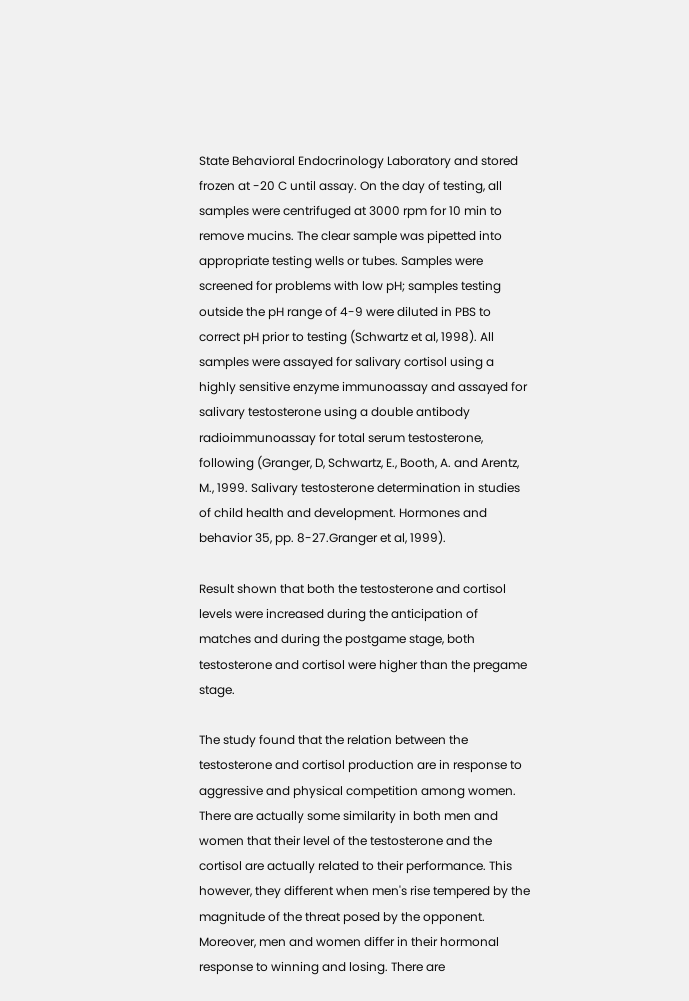State Behavioral Endocrinology Laboratory and stored frozen at -20 C until assay. On the day of testing, all samples were centrifuged at 3000 rpm for 10 min to remove mucins. The clear sample was pipetted into appropriate testing wells or tubes. Samples were screened for problems with low pH; samples testing outside the pH range of 4-9 were diluted in PBS to correct pH prior to testing (Schwartz et al, 1998). All samples were assayed for salivary cortisol using a highly sensitive enzyme immunoassay and assayed for salivary testosterone using a double antibody radioimmunoassay for total serum testosterone, following (Granger, D, Schwartz, E., Booth, A. and Arentz, M., 1999. Salivary testosterone determination in studies of child health and development. Hormones and behavior 35, pp. 8-27.Granger et al, 1999).

Result shown that both the testosterone and cortisol levels were increased during the anticipation of matches and during the postgame stage, both testosterone and cortisol were higher than the pregame stage.

The study found that the relation between the testosterone and cortisol production are in response to aggressive and physical competition among women. There are actually some similarity in both men and women that their level of the testosterone and the cortisol are actually related to their performance. This however, they different when men's rise tempered by the magnitude of the threat posed by the opponent. Moreover, men and women differ in their hormonal response to winning and losing. There are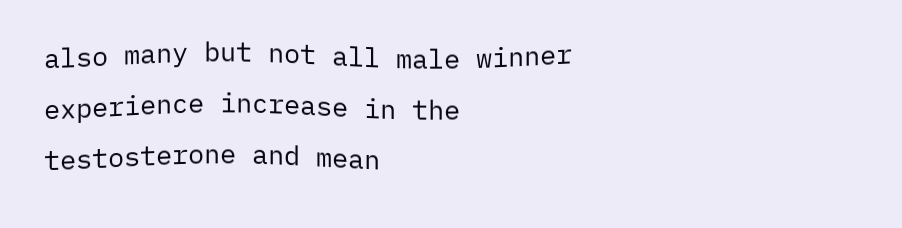also many but not all male winner experience increase in the testosterone and mean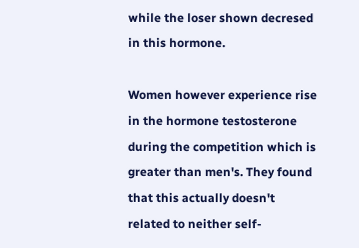while the loser shown decresed in this hormone.

Women however experience rise in the hormone testosterone during the competition which is greater than men's. They found that this actually doesn't related to neither self-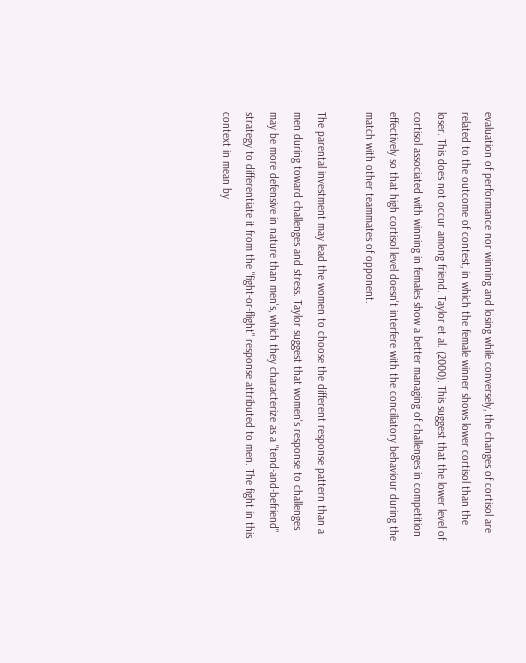evaluation of performance nor winning and losing while conversely, the changes of cortisol are related to the outcome of contest, in which the female winner shows lower cortisol than the loser. This does not occur among friend. Taylor et al. (2000). This suggest that the lower level of cortisol associated with winning in females show a better managing of challenges in competition effectively so that high cortisol level doesn't interfere with the conciliatory behaviour during the match with other teammates of opponent.

The parental investment may lead the women to choose the different response pattern than a men during toward challenges and stress. Taylor suggest that women's response to challenges may be more defensive in nature than men's, which they characterize as a "tend-and-befriend" strategy to differentiate it from the "fight-or-flight" response attributed to men. The fight in this context in mean by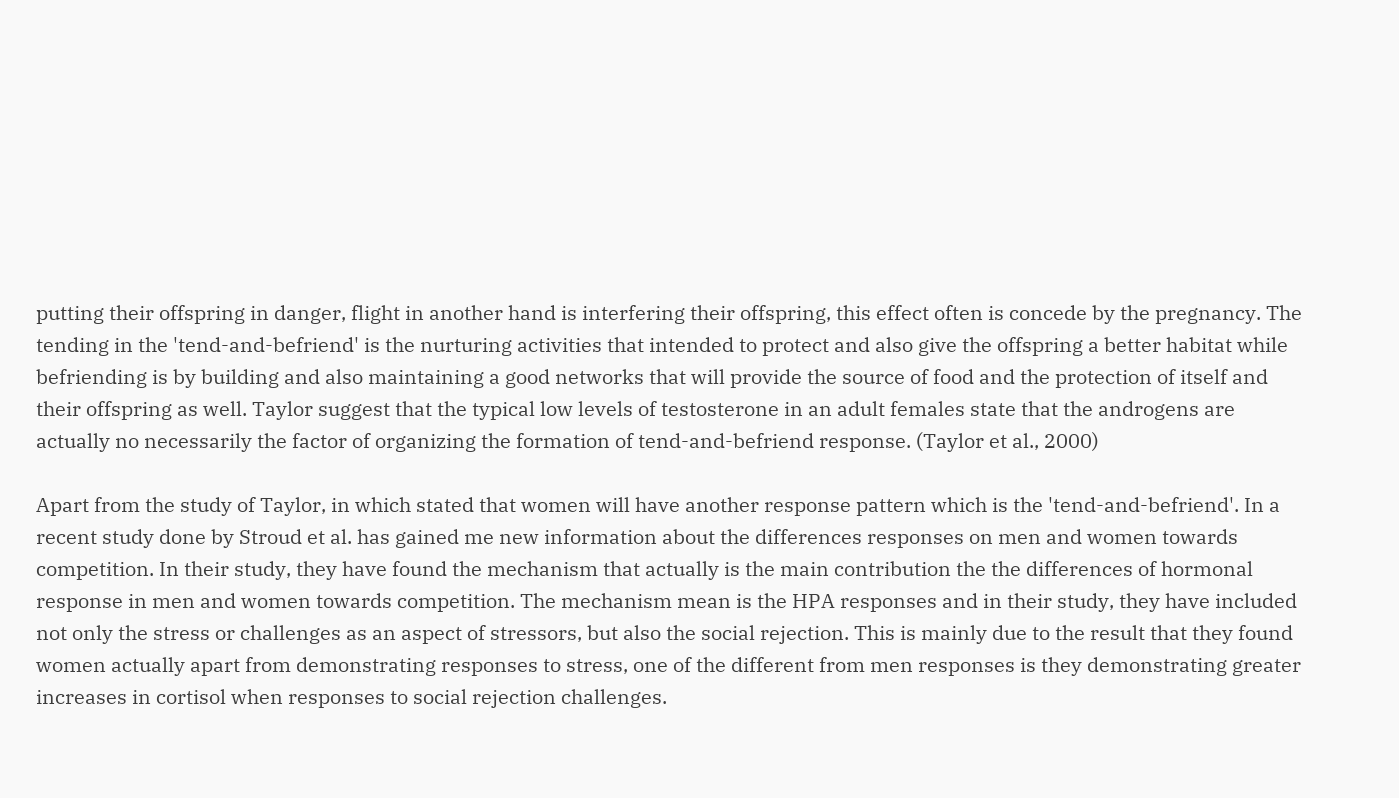putting their offspring in danger, flight in another hand is interfering their offspring, this effect often is concede by the pregnancy. The tending in the 'tend-and-befriend' is the nurturing activities that intended to protect and also give the offspring a better habitat while befriending is by building and also maintaining a good networks that will provide the source of food and the protection of itself and their offspring as well. Taylor suggest that the typical low levels of testosterone in an adult females state that the androgens are actually no necessarily the factor of organizing the formation of tend-and-befriend response. (Taylor et al., 2000)

Apart from the study of Taylor, in which stated that women will have another response pattern which is the 'tend-and-befriend'. In a recent study done by Stroud et al. has gained me new information about the differences responses on men and women towards competition. In their study, they have found the mechanism that actually is the main contribution the the differences of hormonal response in men and women towards competition. The mechanism mean is the HPA responses and in their study, they have included not only the stress or challenges as an aspect of stressors, but also the social rejection. This is mainly due to the result that they found women actually apart from demonstrating responses to stress, one of the different from men responses is they demonstrating greater increases in cortisol when responses to social rejection challenges.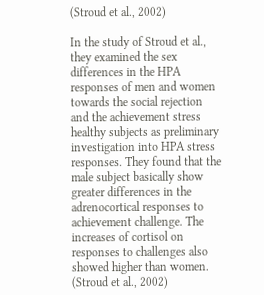(Stroud et al., 2002)

In the study of Stroud et al., they examined the sex differences in the HPA responses of men and women towards the social rejection and the achievement stress healthy subjects as preliminary investigation into HPA stress responses. They found that the male subject basically show greater differences in the adrenocortical responses to achievement challenge. The increases of cortisol on responses to challenges also showed higher than women. (Stroud et al., 2002)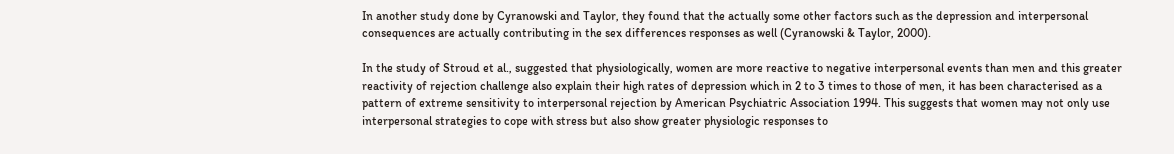In another study done by Cyranowski and Taylor, they found that the actually some other factors such as the depression and interpersonal consequences are actually contributing in the sex differences responses as well (Cyranowski & Taylor, 2000).

In the study of Stroud et al., suggested that physiologically, women are more reactive to negative interpersonal events than men and this greater reactivity of rejection challenge also explain their high rates of depression which in 2 to 3 times to those of men, it has been characterised as a pattern of extreme sensitivity to interpersonal rejection by American Psychiatric Association 1994. This suggests that women may not only use interpersonal strategies to cope with stress but also show greater physiologic responses to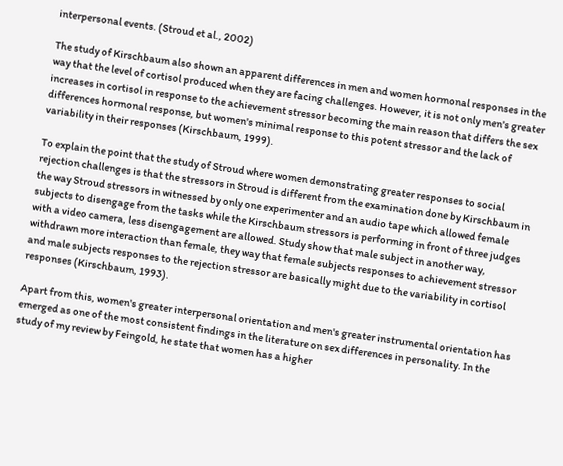interpersonal events. (Stroud et al., 2002)

The study of Kirschbaum also shown an apparent differences in men and women hormonal responses in the way that the level of cortisol produced when they are facing challenges. However, it is not only men's greater increases in cortisol in response to the achievement stressor becoming the main reason that differs the sex differences hormonal response, but women's minimal response to this potent stressor and the lack of variability in their responses (Kirschbaum, 1999).

To explain the point that the study of Stroud where women demonstrating greater responses to social rejection challenges is that the stressors in Stroud is different from the examination done by Kirschbaum in the way Stroud stressors in witnessed by only one experimenter and an audio tape which allowed female subjects to disengage from the tasks while the Kirschbaum stressors is performing in front of three judges with a video camera, less disengagement are allowed. Study show that male subject in another way, withdrawn more interaction than female, they way that female subjects responses to achievement stressor and male subjects responses to the rejection stressor are basically might due to the variability in cortisol responses (Kirschbaum, 1993).

Apart from this, women's greater interpersonal orientation and men's greater instrumental orientation has emerged as one of the most consistent findings in the literature on sex differences in personality. In the study of my review by Feingold, he state that women has a higher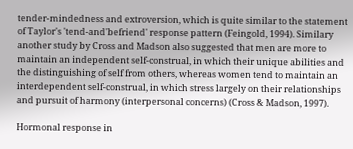tender-mindedness and extroversion, which is quite similar to the statement of Taylor's 'tend-and'befriend' response pattern (Feingold, 1994). Similary another study by Cross and Madson also suggested that men are more to maintain an independent self-construal, in which their unique abilities and the distinguishing of self from others, whereas women tend to maintain an interdependent self-construal, in which stress largely on their relationships and pursuit of harmony (interpersonal concerns) (Cross & Madson, 1997).

Hormonal response in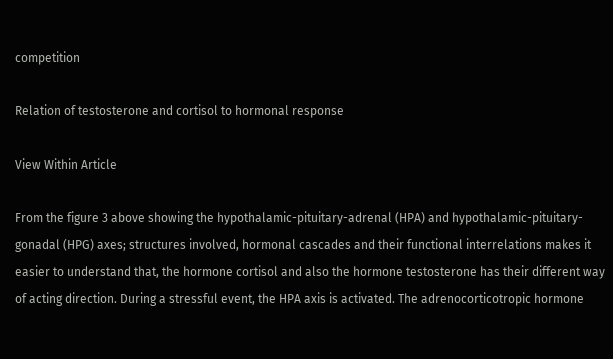competition

Relation of testosterone and cortisol to hormonal response

View Within Article

From the figure 3 above showing the hypothalamic-pituitary-adrenal (HPA) and hypothalamic-pituitary-gonadal (HPG) axes; structures involved, hormonal cascades and their functional interrelations makes it easier to understand that, the hormone cortisol and also the hormone testosterone has their different way of acting direction. During a stressful event, the HPA axis is activated. The adrenocorticotropic hormone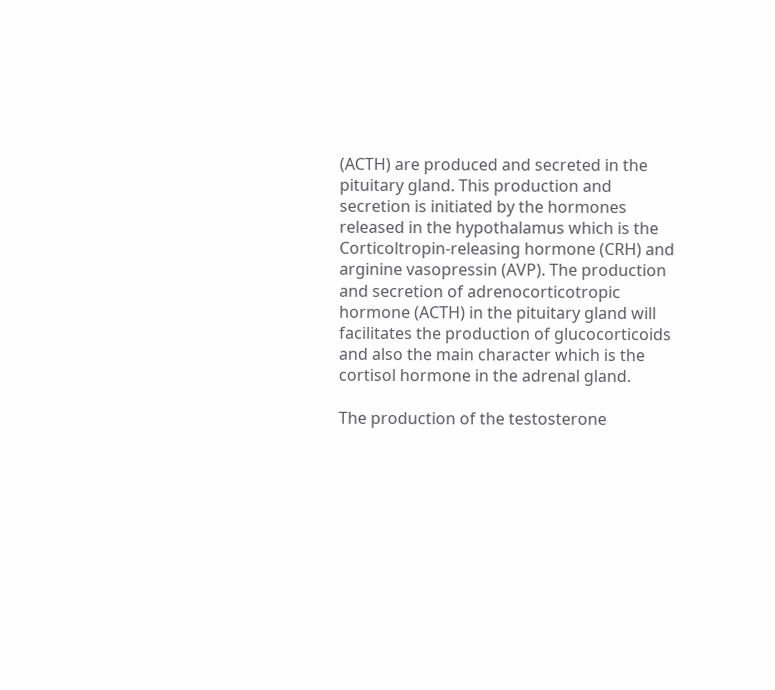(ACTH) are produced and secreted in the pituitary gland. This production and secretion is initiated by the hormones released in the hypothalamus which is the Corticoltropin-releasing hormone (CRH) and arginine vasopressin (AVP). The production and secretion of adrenocorticotropic hormone (ACTH) in the pituitary gland will facilitates the production of glucocorticoids and also the main character which is the cortisol hormone in the adrenal gland.

The production of the testosterone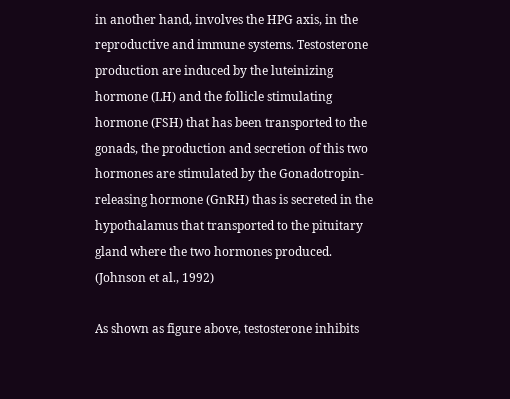in another hand, involves the HPG axis, in the reproductive and immune systems. Testosterone production are induced by the luteinizing hormone (LH) and the follicle stimulating hormone (FSH) that has been transported to the gonads, the production and secretion of this two hormones are stimulated by the Gonadotropin-releasing hormone (GnRH) thas is secreted in the hypothalamus that transported to the pituitary gland where the two hormones produced. (Johnson et al., 1992)

As shown as figure above, testosterone inhibits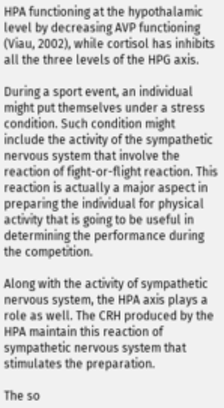HPA functioning at the hypothalamic level by decreasing AVP functioning (Viau, 2002), while cortisol has inhibits all the three levels of the HPG axis.

During a sport event, an individual might put themselves under a stress condition. Such condition might include the activity of the sympathetic nervous system that involve the reaction of fight-or-flight reaction. This reaction is actually a major aspect in preparing the individual for physical activity that is going to be useful in determining the performance during the competition.

Along with the activity of sympathetic nervous system, the HPA axis plays a role as well. The CRH produced by the HPA maintain this reaction of sympathetic nervous system that stimulates the preparation.

The so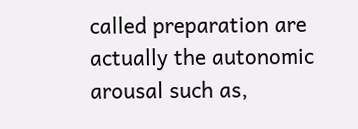called preparation are actually the autonomic arousal such as,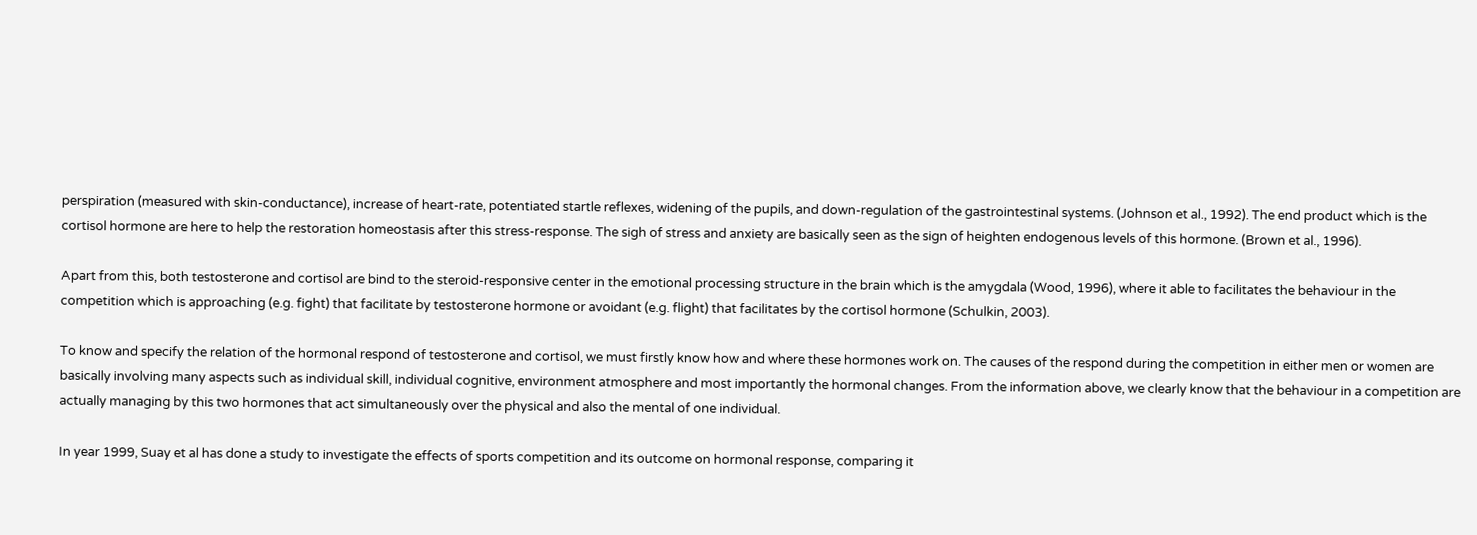perspiration (measured with skin-conductance), increase of heart-rate, potentiated startle reflexes, widening of the pupils, and down-regulation of the gastrointestinal systems. (Johnson et al., 1992). The end product which is the cortisol hormone are here to help the restoration homeostasis after this stress-response. The sigh of stress and anxiety are basically seen as the sign of heighten endogenous levels of this hormone. (Brown et al., 1996).

Apart from this, both testosterone and cortisol are bind to the steroid-responsive center in the emotional processing structure in the brain which is the amygdala (Wood, 1996), where it able to facilitates the behaviour in the competition which is approaching (e.g. fight) that facilitate by testosterone hormone or avoidant (e.g. flight) that facilitates by the cortisol hormone (Schulkin, 2003).

To know and specify the relation of the hormonal respond of testosterone and cortisol, we must firstly know how and where these hormones work on. The causes of the respond during the competition in either men or women are basically involving many aspects such as individual skill, individual cognitive, environment atmosphere and most importantly the hormonal changes. From the information above, we clearly know that the behaviour in a competition are actually managing by this two hormones that act simultaneously over the physical and also the mental of one individual.

In year 1999, Suay et al has done a study to investigate the effects of sports competition and its outcome on hormonal response, comparing it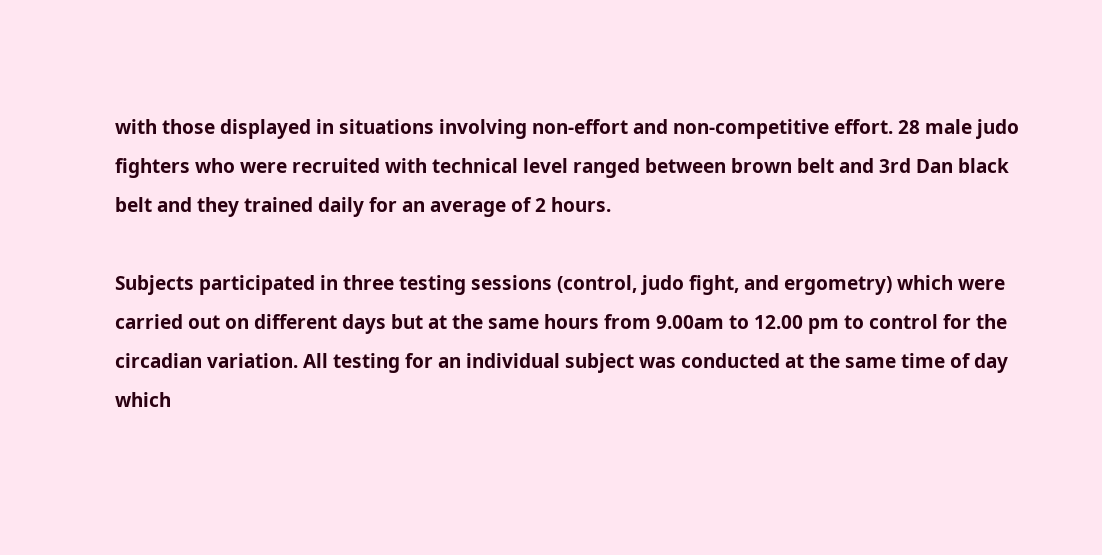with those displayed in situations involving non-effort and non-competitive effort. 28 male judo fighters who were recruited with technical level ranged between brown belt and 3rd Dan black belt and they trained daily for an average of 2 hours.

Subjects participated in three testing sessions (control, judo fight, and ergometry) which were carried out on different days but at the same hours from 9.00am to 12.00 pm to control for the circadian variation. All testing for an individual subject was conducted at the same time of day which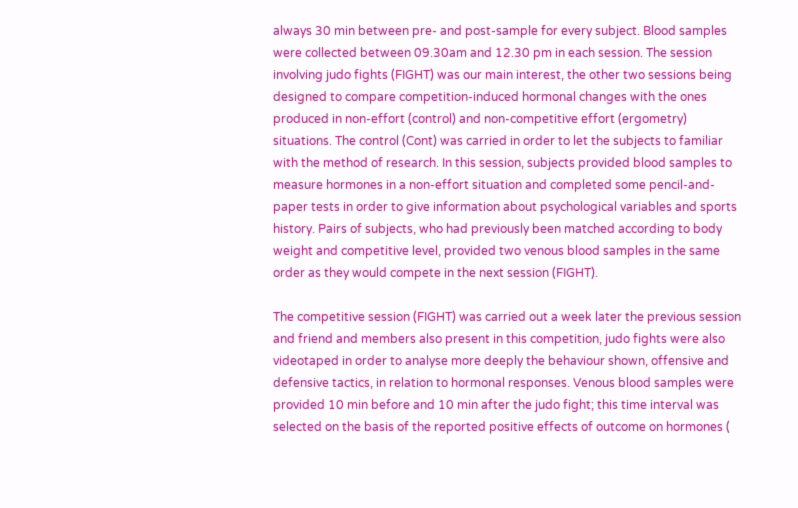always 30 min between pre- and post-sample for every subject. Blood samples were collected between 09.30am and 12.30 pm in each session. The session involving judo fights (FIGHT) was our main interest, the other two sessions being designed to compare competition-induced hormonal changes with the ones produced in non-effort (control) and non-competitive effort (ergometry) situations. The control (Cont) was carried in order to let the subjects to familiar with the method of research. In this session, subjects provided blood samples to measure hormones in a non-effort situation and completed some pencil-and-paper tests in order to give information about psychological variables and sports history. Pairs of subjects, who had previously been matched according to body weight and competitive level, provided two venous blood samples in the same order as they would compete in the next session (FIGHT).

The competitive session (FIGHT) was carried out a week later the previous session and friend and members also present in this competition, judo fights were also videotaped in order to analyse more deeply the behaviour shown, offensive and defensive tactics, in relation to hormonal responses. Venous blood samples were provided 10 min before and 10 min after the judo fight; this time interval was selected on the basis of the reported positive effects of outcome on hormones (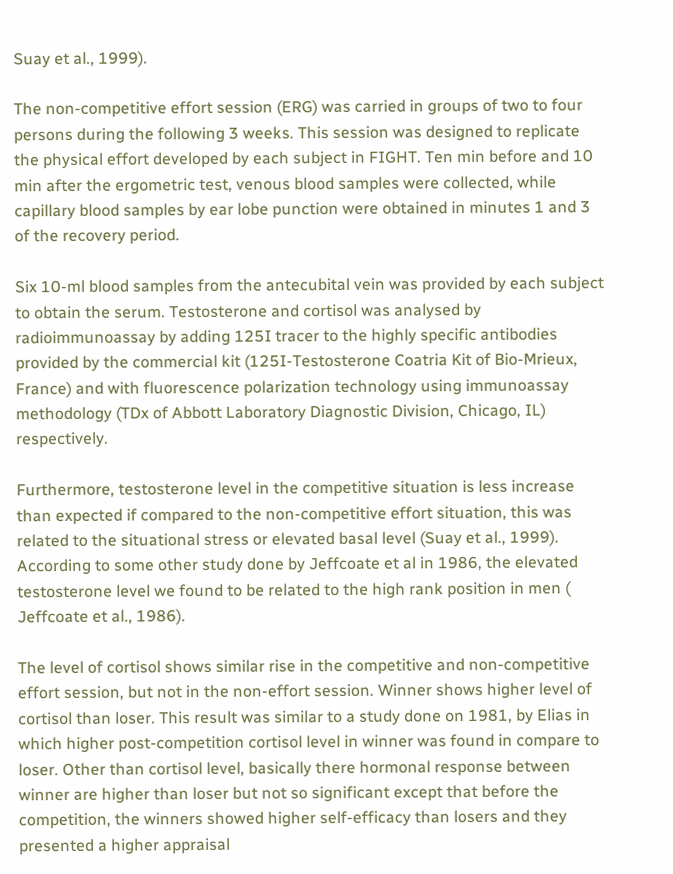Suay et al., 1999).

The non-competitive effort session (ERG) was carried in groups of two to four persons during the following 3 weeks. This session was designed to replicate the physical effort developed by each subject in FIGHT. Ten min before and 10 min after the ergometric test, venous blood samples were collected, while capillary blood samples by ear lobe punction were obtained in minutes 1 and 3 of the recovery period.

Six 10-ml blood samples from the antecubital vein was provided by each subject to obtain the serum. Testosterone and cortisol was analysed by radioimmunoassay by adding 125I tracer to the highly specific antibodies provided by the commercial kit (125I-Testosterone Coatria Kit of Bio-Mrieux, France) and with fluorescence polarization technology using immunoassay methodology (TDx of Abbott Laboratory Diagnostic Division, Chicago, IL) respectively.

Furthermore, testosterone level in the competitive situation is less increase than expected if compared to the non-competitive effort situation, this was related to the situational stress or elevated basal level (Suay et al., 1999). According to some other study done by Jeffcoate et al in 1986, the elevated testosterone level we found to be related to the high rank position in men ( Jeffcoate et al., 1986).

The level of cortisol shows similar rise in the competitive and non-competitive effort session, but not in the non-effort session. Winner shows higher level of cortisol than loser. This result was similar to a study done on 1981, by Elias in which higher post-competition cortisol level in winner was found in compare to loser. Other than cortisol level, basically there hormonal response between winner are higher than loser but not so significant except that before the competition, the winners showed higher self-efficacy than losers and they presented a higher appraisal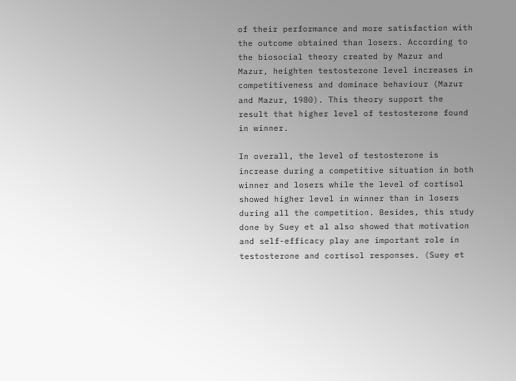of their performance and more satisfaction with the outcome obtained than losers. According to the biosocial theory created by Mazur and Mazur, heighten testosterone level increases in competitiveness and dominace behaviour (Mazur and Mazur, 1980). This theory support the result that higher level of testosterone found in winner.

In overall, the level of testosterone is increase during a competitive situation in both winner and losers while the level of cortisol showed higher level in winner than in losers during all the competition. Besides, this study done by Suey et al also showed that motivation and self-efficacy play ane important role in testosterone and cortisol responses. (Suey et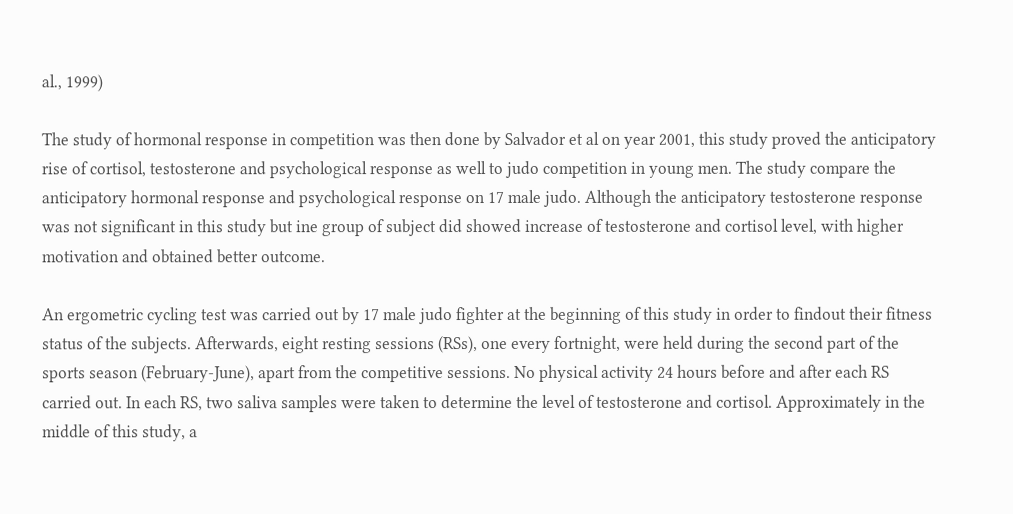al., 1999)

The study of hormonal response in competition was then done by Salvador et al on year 2001, this study proved the anticipatory rise of cortisol, testosterone and psychological response as well to judo competition in young men. The study compare the anticipatory hormonal response and psychological response on 17 male judo. Although the anticipatory testosterone response was not significant in this study but ine group of subject did showed increase of testosterone and cortisol level, with higher motivation and obtained better outcome.

An ergometric cycling test was carried out by 17 male judo fighter at the beginning of this study in order to findout their fitness status of the subjects. Afterwards, eight resting sessions (RSs), one every fortnight, were held during the second part of the sports season (February-June), apart from the competitive sessions. No physical activity 24 hours before and after each RS carried out. In each RS, two saliva samples were taken to determine the level of testosterone and cortisol. Approximately in the middle of this study, a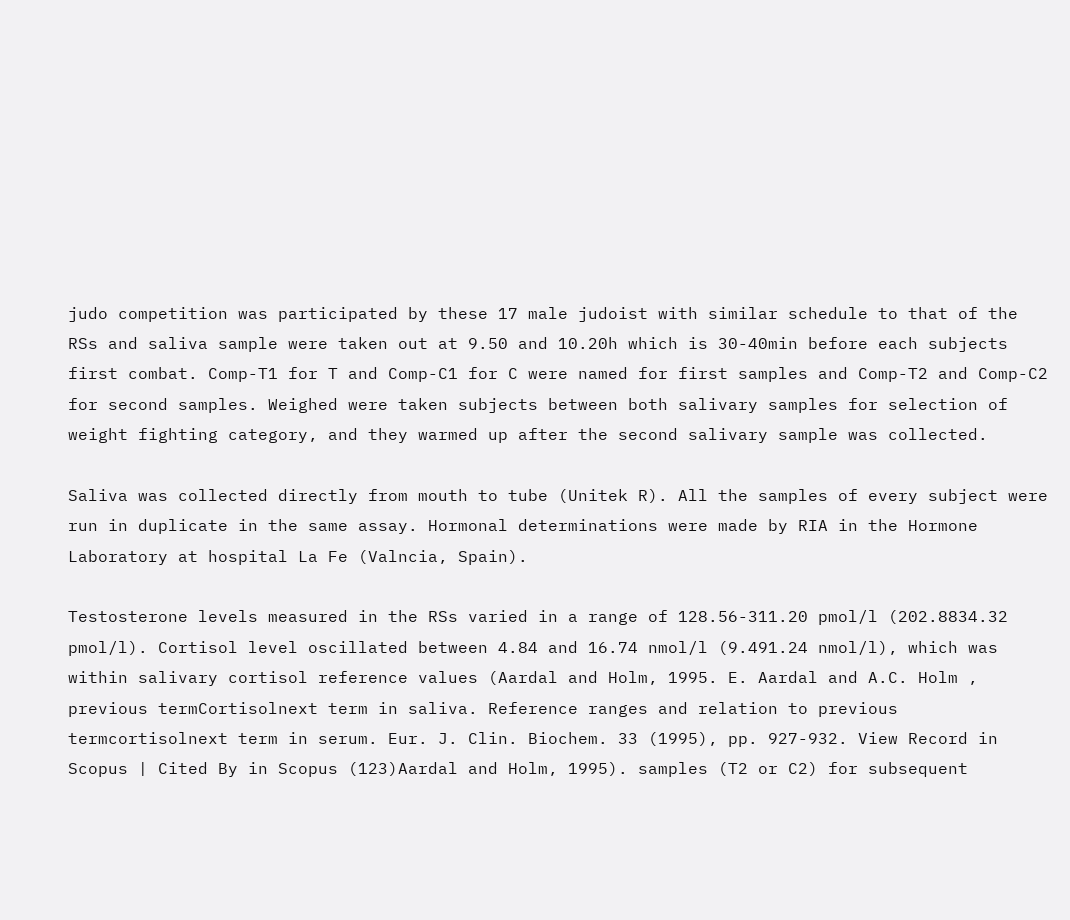judo competition was participated by these 17 male judoist with similar schedule to that of the RSs and saliva sample were taken out at 9.50 and 10.20h which is 30-40min before each subjects first combat. Comp-T1 for T and Comp-C1 for C were named for first samples and Comp-T2 and Comp-C2 for second samples. Weighed were taken subjects between both salivary samples for selection of weight fighting category, and they warmed up after the second salivary sample was collected.

Saliva was collected directly from mouth to tube (Unitek R). All the samples of every subject were run in duplicate in the same assay. Hormonal determinations were made by RIA in the Hormone Laboratory at hospital La Fe (Valncia, Spain).

Testosterone levels measured in the RSs varied in a range of 128.56-311.20 pmol/l (202.8834.32 pmol/l). Cortisol level oscillated between 4.84 and 16.74 nmol/l (9.491.24 nmol/l), which was within salivary cortisol reference values (Aardal and Holm, 1995. E. Aardal and A.C. Holm , previous termCortisolnext term in saliva. Reference ranges and relation to previous termcortisolnext term in serum. Eur. J. Clin. Biochem. 33 (1995), pp. 927-932. View Record in Scopus | Cited By in Scopus (123)Aardal and Holm, 1995). samples (T2 or C2) for subsequent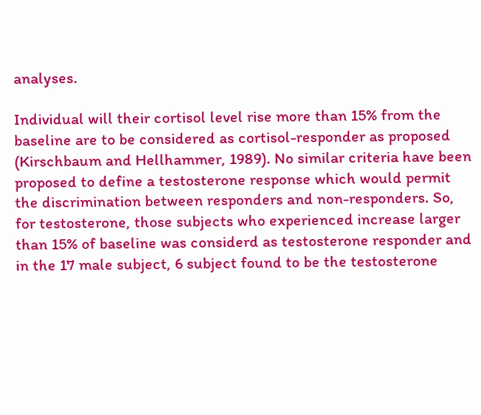analyses.

Individual will their cortisol level rise more than 15% from the baseline are to be considered as cortisol-responder as proposed (Kirschbaum and Hellhammer, 1989). No similar criteria have been proposed to define a testosterone response which would permit the discrimination between responders and non-responders. So, for testosterone, those subjects who experienced increase larger than 15% of baseline was considerd as testosterone responder and in the 17 male subject, 6 subject found to be the testosterone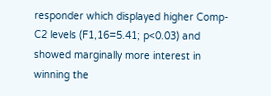responder which displayed higher Comp-C2 levels (F1,16=5.41; p<0.03) and showed marginally more interest in winning the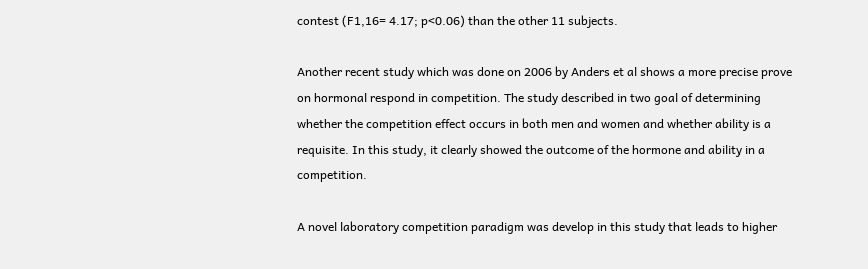contest (F1,16= 4.17; p<0.06) than the other 11 subjects.

Another recent study which was done on 2006 by Anders et al shows a more precise prove on hormonal respond in competition. The study described in two goal of determining whether the competition effect occurs in both men and women and whether ability is a requisite. In this study, it clearly showed the outcome of the hormone and ability in a competition.

A novel laboratory competition paradigm was develop in this study that leads to higher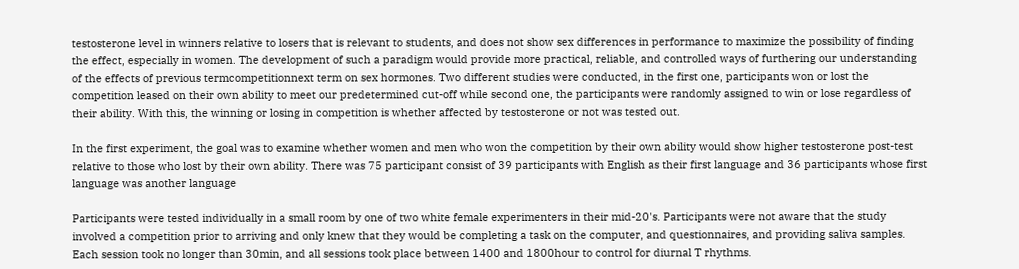testosterone level in winners relative to losers that is relevant to students, and does not show sex differences in performance to maximize the possibility of finding the effect, especially in women. The development of such a paradigm would provide more practical, reliable, and controlled ways of furthering our understanding of the effects of previous termcompetitionnext term on sex hormones. Two different studies were conducted, in the first one, participants won or lost the competition leased on their own ability to meet our predetermined cut-off while second one, the participants were randomly assigned to win or lose regardless of their ability. With this, the winning or losing in competition is whether affected by testosterone or not was tested out.

In the first experiment, the goal was to examine whether women and men who won the competition by their own ability would show higher testosterone post-test relative to those who lost by their own ability. There was 75 participant consist of 39 participants with English as their first language and 36 participants whose first language was another language

Participants were tested individually in a small room by one of two white female experimenters in their mid-20's. Participants were not aware that the study involved a competition prior to arriving and only knew that they would be completing a task on the computer, and questionnaires, and providing saliva samples. Each session took no longer than 30min, and all sessions took place between 1400 and 1800hour to control for diurnal T rhythms.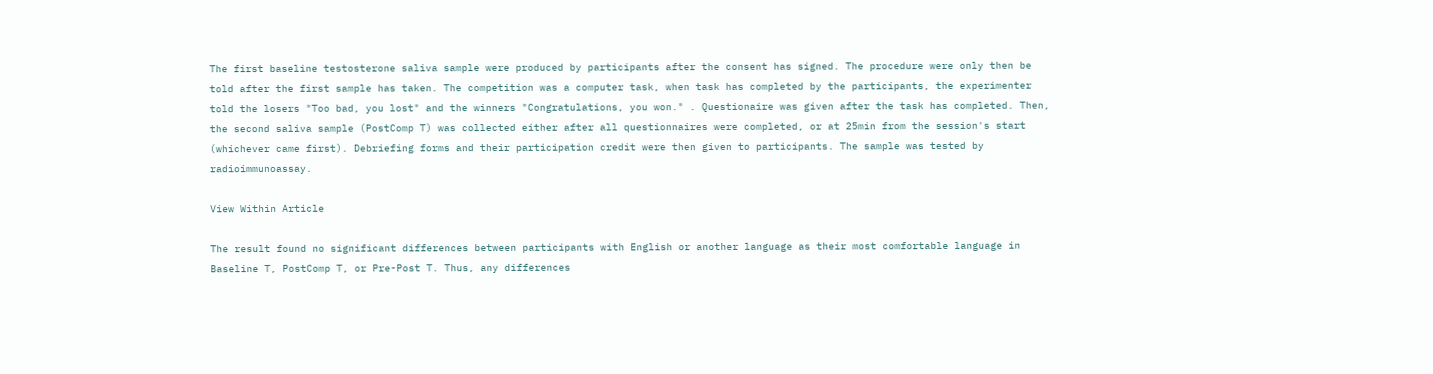The first baseline testosterone saliva sample were produced by participants after the consent has signed. The procedure were only then be told after the first sample has taken. The competition was a computer task, when task has completed by the participants, the experimenter told the losers "Too bad, you lost" and the winners "Congratulations, you won." . Questionaire was given after the task has completed. Then, the second saliva sample (PostComp T) was collected either after all questionnaires were completed, or at 25min from the session's start (whichever came first). Debriefing forms and their participation credit were then given to participants. The sample was tested by radioimmunoassay.

View Within Article

The result found no significant differences between participants with English or another language as their most comfortable language in Baseline T, PostComp T, or Pre-Post T. Thus, any differences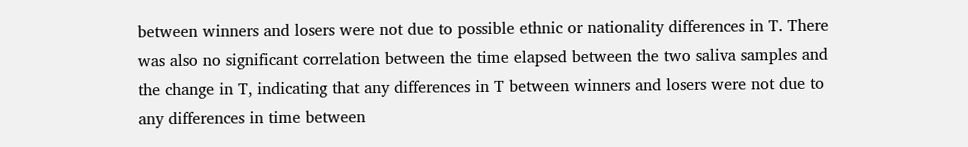between winners and losers were not due to possible ethnic or nationality differences in T. There was also no significant correlation between the time elapsed between the two saliva samples and the change in T, indicating that any differences in T between winners and losers were not due to any differences in time between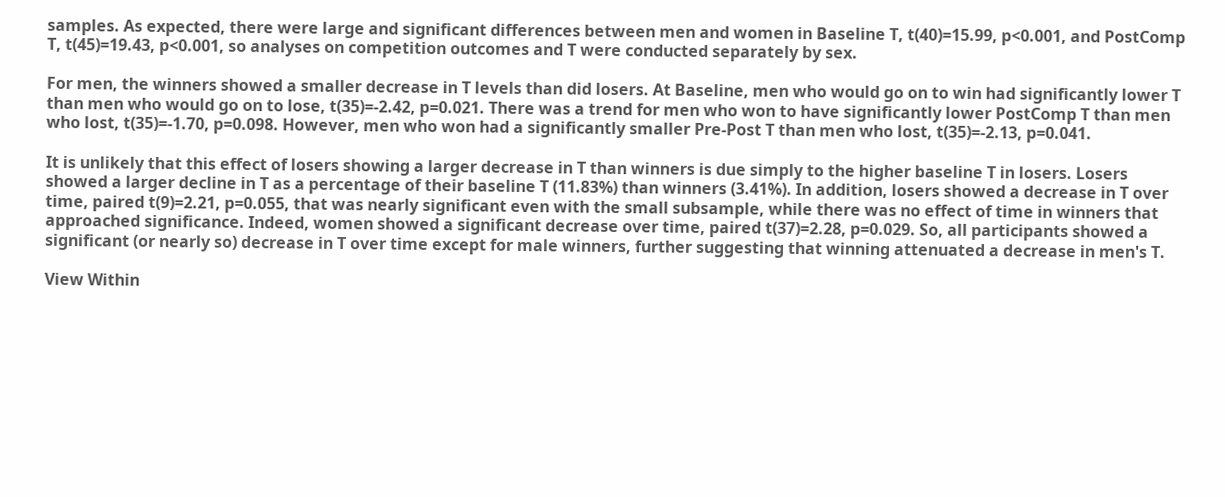samples. As expected, there were large and significant differences between men and women in Baseline T, t(40)=15.99, p<0.001, and PostComp T, t(45)=19.43, p<0.001, so analyses on competition outcomes and T were conducted separately by sex.

For men, the winners showed a smaller decrease in T levels than did losers. At Baseline, men who would go on to win had significantly lower T than men who would go on to lose, t(35)=-2.42, p=0.021. There was a trend for men who won to have significantly lower PostComp T than men who lost, t(35)=-1.70, p=0.098. However, men who won had a significantly smaller Pre-Post T than men who lost, t(35)=-2.13, p=0.041.

It is unlikely that this effect of losers showing a larger decrease in T than winners is due simply to the higher baseline T in losers. Losers showed a larger decline in T as a percentage of their baseline T (11.83%) than winners (3.41%). In addition, losers showed a decrease in T over time, paired t(9)=2.21, p=0.055, that was nearly significant even with the small subsample, while there was no effect of time in winners that approached significance. Indeed, women showed a significant decrease over time, paired t(37)=2.28, p=0.029. So, all participants showed a significant (or nearly so) decrease in T over time except for male winners, further suggesting that winning attenuated a decrease in men's T.

View Within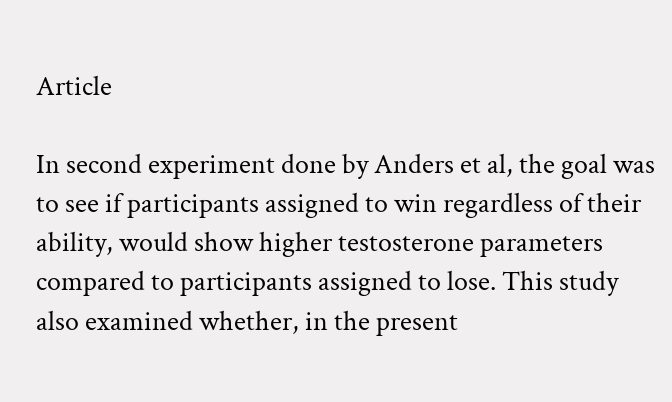Article

In second experiment done by Anders et al, the goal was to see if participants assigned to win regardless of their ability, would show higher testosterone parameters compared to participants assigned to lose. This study also examined whether, in the present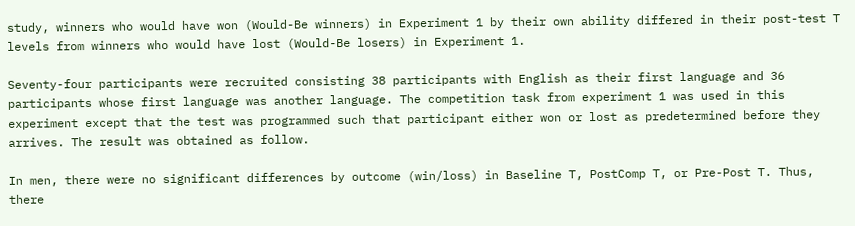study, winners who would have won (Would-Be winners) in Experiment 1 by their own ability differed in their post-test T levels from winners who would have lost (Would-Be losers) in Experiment 1.

Seventy-four participants were recruited consisting 38 participants with English as their first language and 36 participants whose first language was another language. The competition task from experiment 1 was used in this experiment except that the test was programmed such that participant either won or lost as predetermined before they arrives. The result was obtained as follow.

In men, there were no significant differences by outcome (win/loss) in Baseline T, PostComp T, or Pre-Post T. Thus, there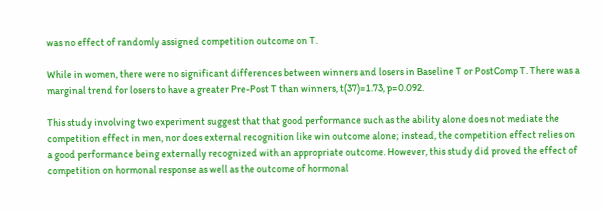was no effect of randomly assigned competition outcome on T.

While in women, there were no significant differences between winners and losers in Baseline T or PostComp T. There was a marginal trend for losers to have a greater Pre-Post T than winners, t(37)=1.73, p=0.092.

This study involving two experiment suggest that that good performance such as the ability alone does not mediate the competition effect in men, nor does external recognition like win outcome alone; instead, the competition effect relies on a good performance being externally recognized with an appropriate outcome. However, this study did proved the effect of competition on hormonal response as well as the outcome of hormonal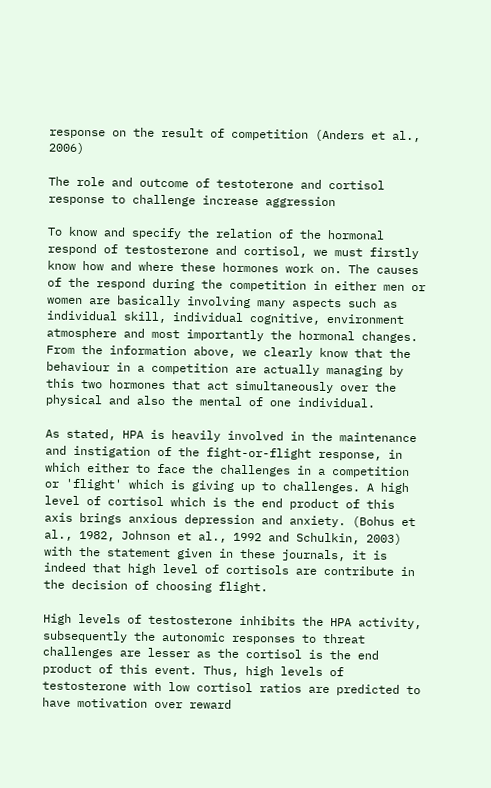response on the result of competition (Anders et al., 2006)

The role and outcome of testoterone and cortisol response to challenge increase aggression

To know and specify the relation of the hormonal respond of testosterone and cortisol, we must firstly know how and where these hormones work on. The causes of the respond during the competition in either men or women are basically involving many aspects such as individual skill, individual cognitive, environment atmosphere and most importantly the hormonal changes. From the information above, we clearly know that the behaviour in a competition are actually managing by this two hormones that act simultaneously over the physical and also the mental of one individual.

As stated, HPA is heavily involved in the maintenance and instigation of the fight-or-flight response, in which either to face the challenges in a competition or 'flight' which is giving up to challenges. A high level of cortisol which is the end product of this axis brings anxious depression and anxiety. (Bohus et al., 1982, Johnson et al., 1992 and Schulkin, 2003) with the statement given in these journals, it is indeed that high level of cortisols are contribute in the decision of choosing flight.

High levels of testosterone inhibits the HPA activity, subsequently the autonomic responses to threat challenges are lesser as the cortisol is the end product of this event. Thus, high levels of testosterone with low cortisol ratios are predicted to have motivation over reward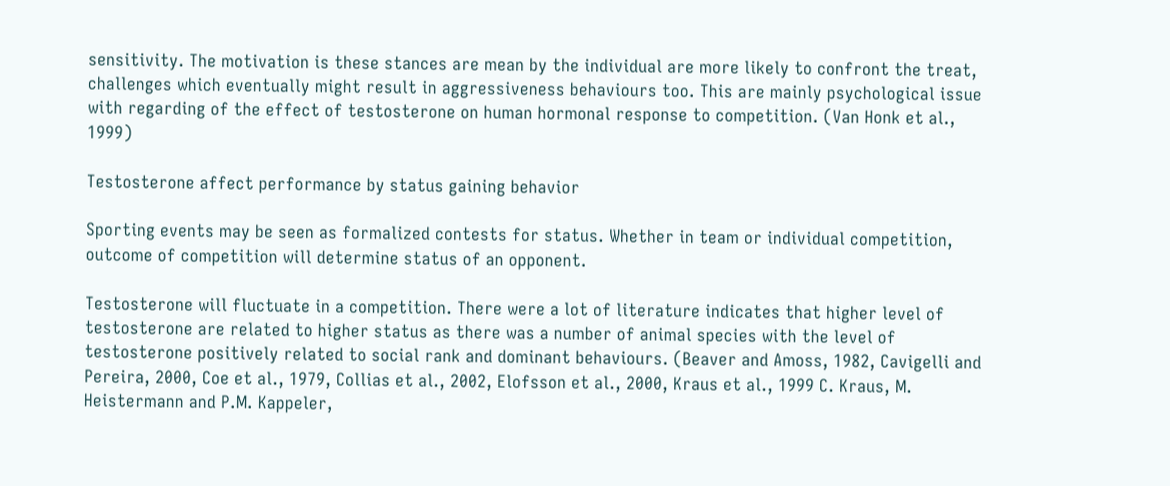sensitivity. The motivation is these stances are mean by the individual are more likely to confront the treat, challenges which eventually might result in aggressiveness behaviours too. This are mainly psychological issue with regarding of the effect of testosterone on human hormonal response to competition. (Van Honk et al., 1999)

Testosterone affect performance by status gaining behavior

Sporting events may be seen as formalized contests for status. Whether in team or individual competition, outcome of competition will determine status of an opponent.

Testosterone will fluctuate in a competition. There were a lot of literature indicates that higher level of testosterone are related to higher status as there was a number of animal species with the level of testosterone positively related to social rank and dominant behaviours. (Beaver and Amoss, 1982, Cavigelli and Pereira, 2000, Coe et al., 1979, Collias et al., 2002, Elofsson et al., 2000, Kraus et al., 1999 C. Kraus, M. Heistermann and P.M. Kappeler,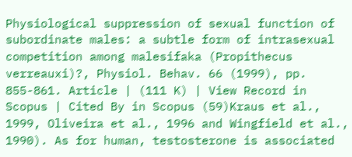Physiological suppression of sexual function of subordinate males: a subtle form of intrasexual competition among malesifaka (Propithecus verreauxi)?, Physiol. Behav. 66 (1999), pp. 855-861. Article | (111 K) | View Record in Scopus | Cited By in Scopus (59)Kraus et al., 1999, Oliveira et al., 1996 and Wingfield et al., 1990). As for human, testosterone is associated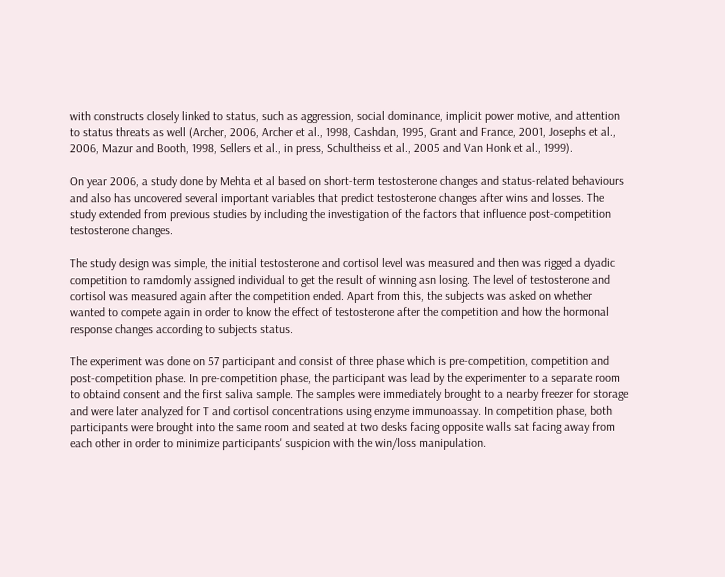with constructs closely linked to status, such as aggression, social dominance, implicit power motive, and attention to status threats as well (Archer, 2006, Archer et al., 1998, Cashdan, 1995, Grant and France, 2001, Josephs et al., 2006, Mazur and Booth, 1998, Sellers et al., in press, Schultheiss et al., 2005 and Van Honk et al., 1999).

On year 2006, a study done by Mehta et al based on short-term testosterone changes and status-related behaviours and also has uncovered several important variables that predict testosterone changes after wins and losses. The study extended from previous studies by including the investigation of the factors that influence post-competition testosterone changes.

The study design was simple, the initial testosterone and cortisol level was measured and then was rigged a dyadic competition to ramdomly assigned individual to get the result of winning asn losing. The level of testosterone and cortisol was measured again after the competition ended. Apart from this, the subjects was asked on whether wanted to compete again in order to know the effect of testosterone after the competition and how the hormonal response changes according to subjects status.

The experiment was done on 57 participant and consist of three phase which is pre-competition, competition and post-competition phase. In pre-competition phase, the participant was lead by the experimenter to a separate room to obtaind consent and the first saliva sample. The samples were immediately brought to a nearby freezer for storage and were later analyzed for T and cortisol concentrations using enzyme immunoassay. In competition phase, both participants were brought into the same room and seated at two desks facing opposite walls sat facing away from each other in order to minimize participants' suspicion with the win/loss manipulation.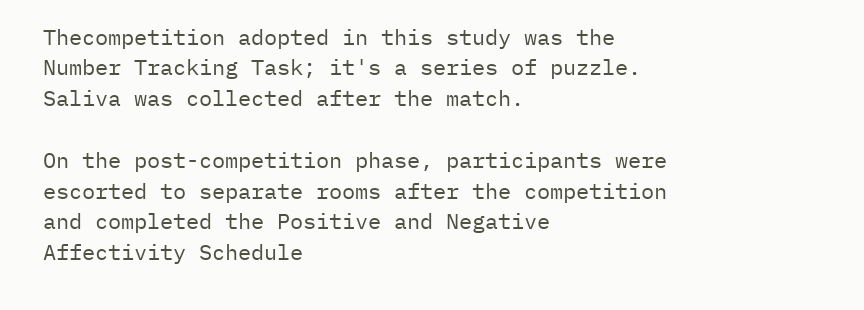Thecompetition adopted in this study was the Number Tracking Task; it's a series of puzzle. Saliva was collected after the match.

On the post-competition phase, participants were escorted to separate rooms after the competition and completed the Positive and Negative Affectivity Schedule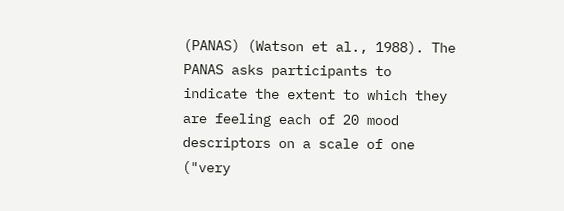(PANAS) (Watson et al., 1988). The PANAS asks participants to indicate the extent to which they are feeling each of 20 mood descriptors on a scale of one ("very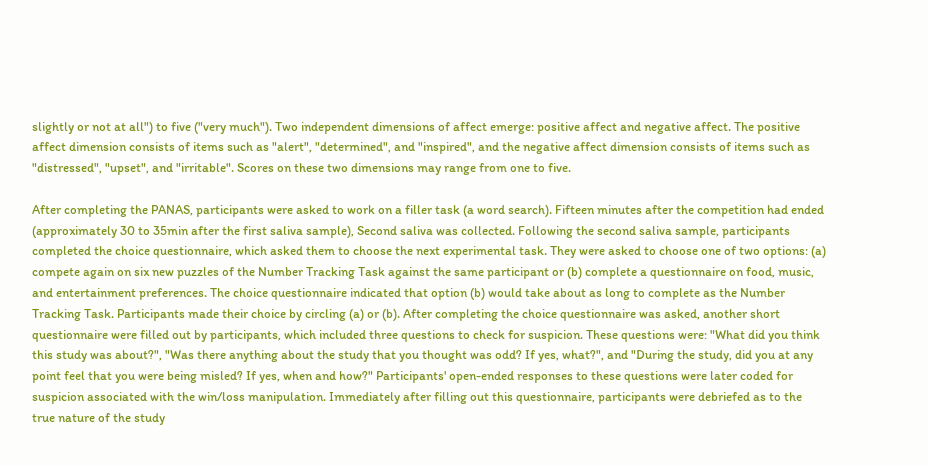slightly or not at all") to five ("very much"). Two independent dimensions of affect emerge: positive affect and negative affect. The positive affect dimension consists of items such as "alert", "determined", and "inspired", and the negative affect dimension consists of items such as "distressed", "upset", and "irritable". Scores on these two dimensions may range from one to five.

After completing the PANAS, participants were asked to work on a filler task (a word search). Fifteen minutes after the competition had ended (approximately 30 to 35min after the first saliva sample), Second saliva was collected. Following the second saliva sample, participants completed the choice questionnaire, which asked them to choose the next experimental task. They were asked to choose one of two options: (a) compete again on six new puzzles of the Number Tracking Task against the same participant or (b) complete a questionnaire on food, music, and entertainment preferences. The choice questionnaire indicated that option (b) would take about as long to complete as the Number Tracking Task. Participants made their choice by circling (a) or (b). After completing the choice questionnaire was asked, another short questionnaire were filled out by participants, which included three questions to check for suspicion. These questions were: "What did you think this study was about?", "Was there anything about the study that you thought was odd? If yes, what?", and "During the study, did you at any point feel that you were being misled? If yes, when and how?" Participants' open-ended responses to these questions were later coded for suspicion associated with the win/loss manipulation. Immediately after filling out this questionnaire, participants were debriefed as to the true nature of the study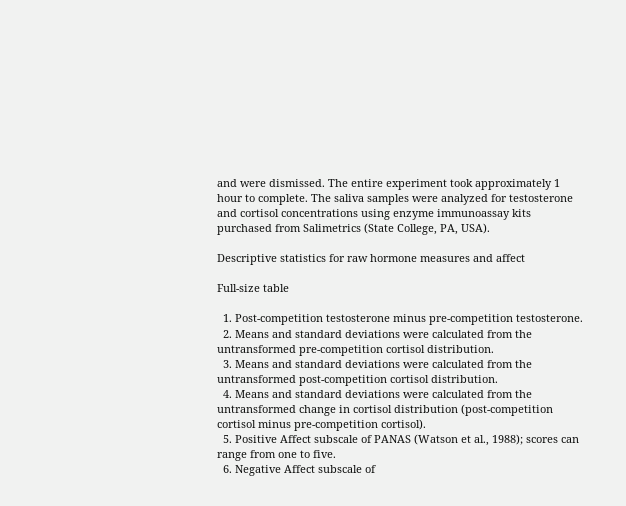and were dismissed. The entire experiment took approximately 1 hour to complete. The saliva samples were analyzed for testosterone and cortisol concentrations using enzyme immunoassay kits purchased from Salimetrics (State College, PA, USA).

Descriptive statistics for raw hormone measures and affect

Full-size table

  1. Post-competition testosterone minus pre-competition testosterone.
  2. Means and standard deviations were calculated from the untransformed pre-competition cortisol distribution.
  3. Means and standard deviations were calculated from the untransformed post-competition cortisol distribution.
  4. Means and standard deviations were calculated from the untransformed change in cortisol distribution (post-competition cortisol minus pre-competition cortisol).
  5. Positive Affect subscale of PANAS (Watson et al., 1988); scores can range from one to five.
  6. Negative Affect subscale of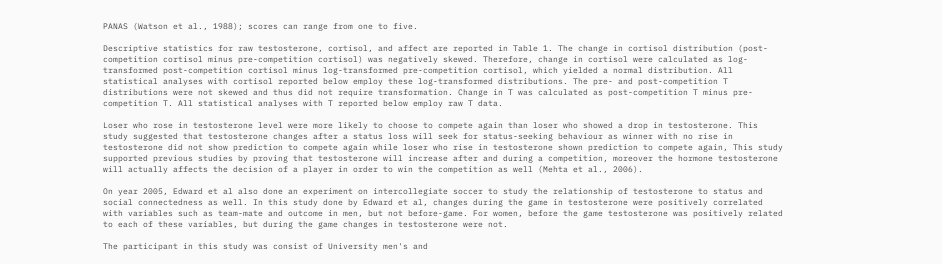PANAS (Watson et al., 1988); scores can range from one to five.

Descriptive statistics for raw testosterone, cortisol, and affect are reported in Table 1. The change in cortisol distribution (post-competition cortisol minus pre-competition cortisol) was negatively skewed. Therefore, change in cortisol were calculated as log-transformed post-competition cortisol minus log-transformed pre-competition cortisol, which yielded a normal distribution. All statistical analyses with cortisol reported below employ these log-transformed distributions. The pre- and post-competition T distributions were not skewed and thus did not require transformation. Change in T was calculated as post-competition T minus pre-competition T. All statistical analyses with T reported below employ raw T data.

Loser who rose in testosterone level were more likely to choose to compete again than loser who showed a drop in testosterone. This study suggested that testosterone changes after a status loss will seek for status-seeking behaviour as winner with no rise in testosterone did not show prediction to compete again while loser who rise in testosterone shown prediction to compete again, This study supported previous studies by proving that testosterone will increase after and during a competition, moreover the hormone testosterone will actually affects the decision of a player in order to win the competition as well (Mehta et al., 2006).

On year 2005, Edward et al also done an experiment on intercollegiate soccer to study the relationship of testosterone to status and social connectedness as well. In this study done by Edward et al, changes during the game in testosterone were positively correlated with variables such as team-mate and outcome in men, but not before-game. For women, before the game testosterone was positively related to each of these variables, but during the game changes in testosterone were not.

The participant in this study was consist of University men's and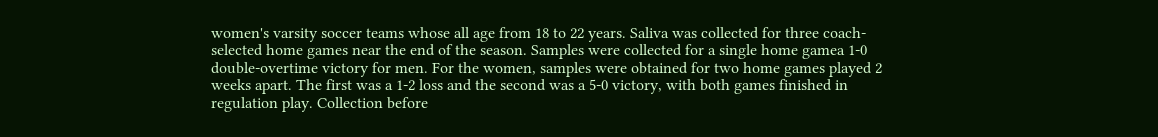women's varsity soccer teams whose all age from 18 to 22 years. Saliva was collected for three coach-selected home games near the end of the season. Samples were collected for a single home gamea 1-0 double-overtime victory for men. For the women, samples were obtained for two home games played 2 weeks apart. The first was a 1-2 loss and the second was a 5-0 victory, with both games finished in regulation play. Collection before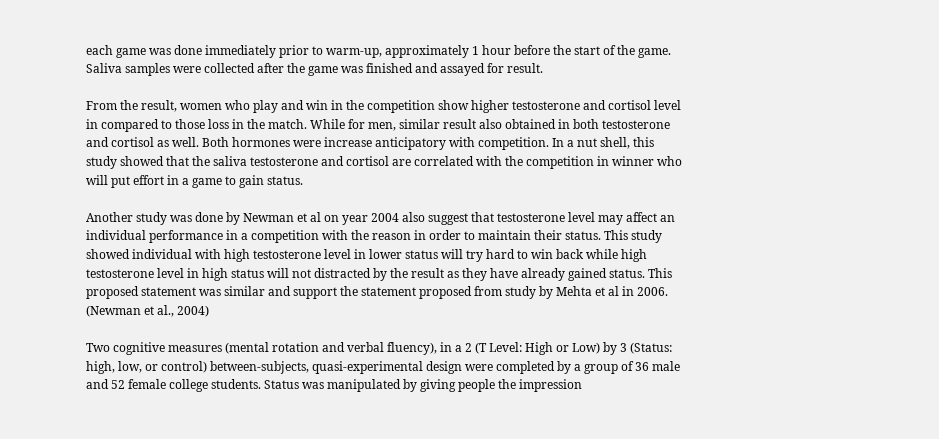each game was done immediately prior to warm-up, approximately 1 hour before the start of the game. Saliva samples were collected after the game was finished and assayed for result.

From the result, women who play and win in the competition show higher testosterone and cortisol level in compared to those loss in the match. While for men, similar result also obtained in both testosterone and cortisol as well. Both hormones were increase anticipatory with competition. In a nut shell, this study showed that the saliva testosterone and cortisol are correlated with the competition in winner who will put effort in a game to gain status.

Another study was done by Newman et al on year 2004 also suggest that testosterone level may affect an individual performance in a competition with the reason in order to maintain their status. This study showed individual with high testosterone level in lower status will try hard to win back while high testosterone level in high status will not distracted by the result as they have already gained status. This proposed statement was similar and support the statement proposed from study by Mehta et al in 2006. (Newman et al., 2004)

Two cognitive measures (mental rotation and verbal fluency), in a 2 (T Level: High or Low) by 3 (Status: high, low, or control) between-subjects, quasi-experimental design were completed by a group of 36 male and 52 female college students. Status was manipulated by giving people the impression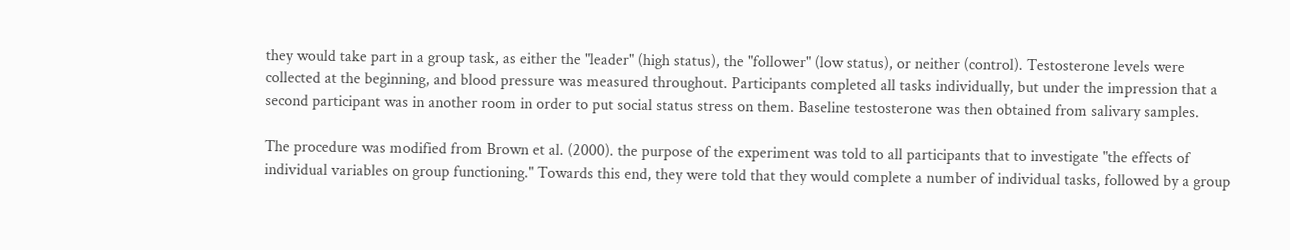they would take part in a group task, as either the "leader" (high status), the "follower" (low status), or neither (control). Testosterone levels were collected at the beginning, and blood pressure was measured throughout. Participants completed all tasks individually, but under the impression that a second participant was in another room in order to put social status stress on them. Baseline testosterone was then obtained from salivary samples.

The procedure was modified from Brown et al. (2000). the purpose of the experiment was told to all participants that to investigate "the effects of individual variables on group functioning." Towards this end, they were told that they would complete a number of individual tasks, followed by a group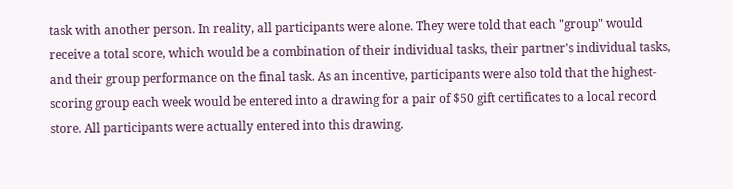task with another person. In reality, all participants were alone. They were told that each "group" would receive a total score, which would be a combination of their individual tasks, their partner's individual tasks, and their group performance on the final task. As an incentive, participants were also told that the highest-scoring group each week would be entered into a drawing for a pair of $50 gift certificates to a local record store. All participants were actually entered into this drawing.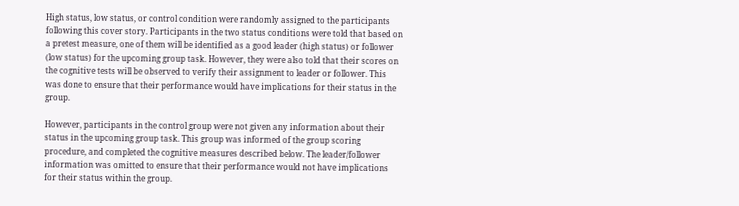High status, low status, or control condition were randomly assigned to the participants following this cover story. Participants in the two status conditions were told that based on a pretest measure, one of them will be identified as a good leader (high status) or follower (low status) for the upcoming group task. However, they were also told that their scores on the cognitive tests will be observed to verify their assignment to leader or follower. This was done to ensure that their performance would have implications for their status in the group.

However, participants in the control group were not given any information about their status in the upcoming group task. This group was informed of the group scoring procedure, and completed the cognitive measures described below. The leader/follower information was omitted to ensure that their performance would not have implications for their status within the group.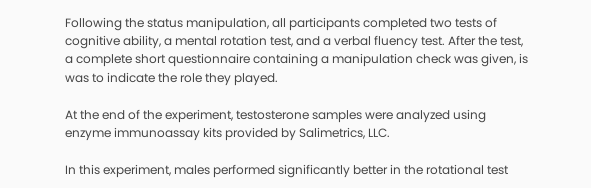Following the status manipulation, all participants completed two tests of cognitive ability, a mental rotation test, and a verbal fluency test. After the test, a complete short questionnaire containing a manipulation check was given, is was to indicate the role they played.

At the end of the experiment, testosterone samples were analyzed using enzyme immunoassay kits provided by Salimetrics, LLC.

In this experiment, males performed significantly better in the rotational test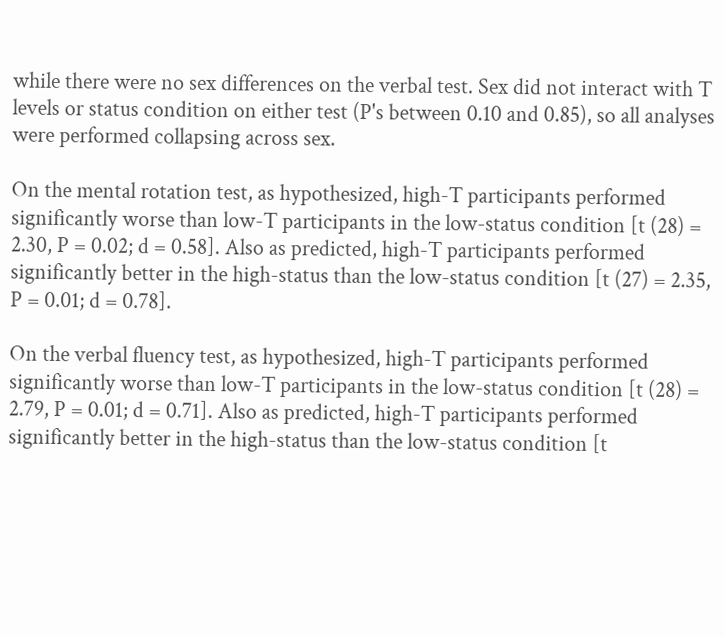while there were no sex differences on the verbal test. Sex did not interact with T levels or status condition on either test (P's between 0.10 and 0.85), so all analyses were performed collapsing across sex.

On the mental rotation test, as hypothesized, high-T participants performed significantly worse than low-T participants in the low-status condition [t (28) = 2.30, P = 0.02; d = 0.58]. Also as predicted, high-T participants performed significantly better in the high-status than the low-status condition [t (27) = 2.35, P = 0.01; d = 0.78].

On the verbal fluency test, as hypothesized, high-T participants performed significantly worse than low-T participants in the low-status condition [t (28) = 2.79, P = 0.01; d = 0.71]. Also as predicted, high-T participants performed significantly better in the high-status than the low-status condition [t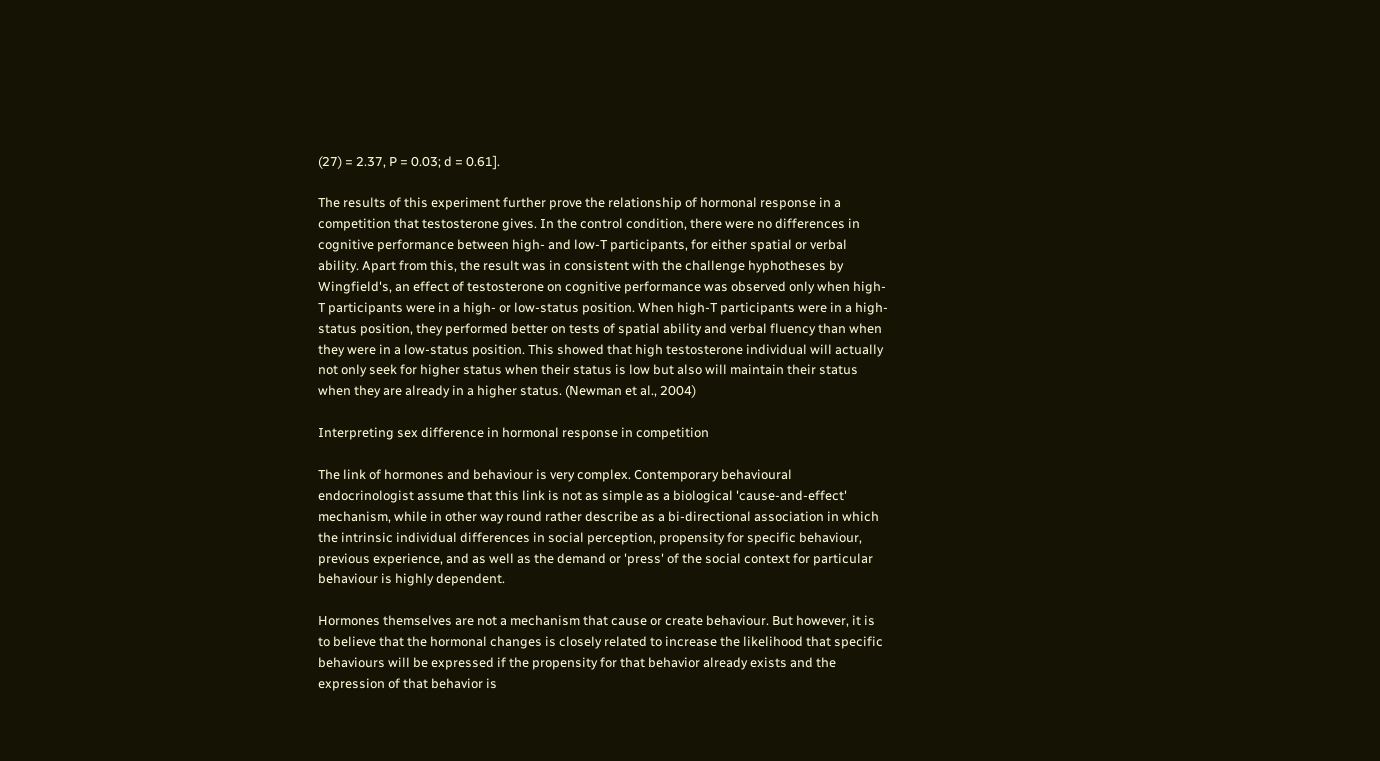(27) = 2.37, P = 0.03; d = 0.61].

The results of this experiment further prove the relationship of hormonal response in a competition that testosterone gives. In the control condition, there were no differences in cognitive performance between high- and low-T participants, for either spatial or verbal ability. Apart from this, the result was in consistent with the challenge hyphotheses by Wingfield's, an effect of testosterone on cognitive performance was observed only when high-T participants were in a high- or low-status position. When high-T participants were in a high-status position, they performed better on tests of spatial ability and verbal fluency than when they were in a low-status position. This showed that high testosterone individual will actually not only seek for higher status when their status is low but also will maintain their status when they are already in a higher status. (Newman et al., 2004)

Interpreting sex difference in hormonal response in competition

The link of hormones and behaviour is very complex. Contemporary behavioural endocrinologist assume that this link is not as simple as a biological 'cause-and-effect' mechanism, while in other way round rather describe as a bi-directional association in which the intrinsic individual differences in social perception, propensity for specific behaviour, previous experience, and as well as the demand or 'press' of the social context for particular behaviour is highly dependent.

Hormones themselves are not a mechanism that cause or create behaviour. But however, it is to believe that the hormonal changes is closely related to increase the likelihood that specific behaviours will be expressed if the propensity for that behavior already exists and the expression of that behavior is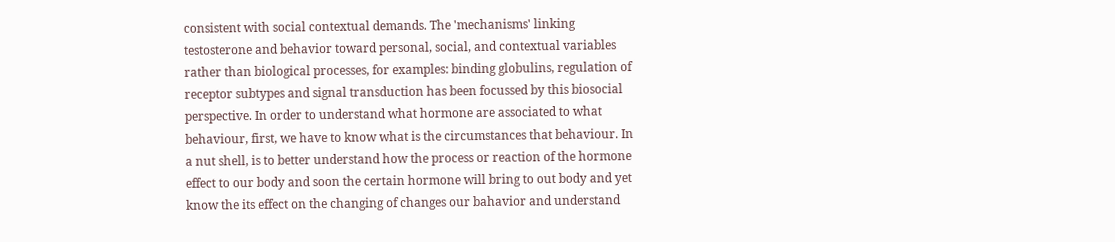consistent with social contextual demands. The 'mechanisms' linking testosterone and behavior toward personal, social, and contextual variables rather than biological processes, for examples: binding globulins, regulation of receptor subtypes and signal transduction has been focussed by this biosocial perspective. In order to understand what hormone are associated to what behaviour, first, we have to know what is the circumstances that behaviour. In a nut shell, is to better understand how the process or reaction of the hormone effect to our body and soon the certain hormone will bring to out body and yet know the its effect on the changing of changes our bahavior and understand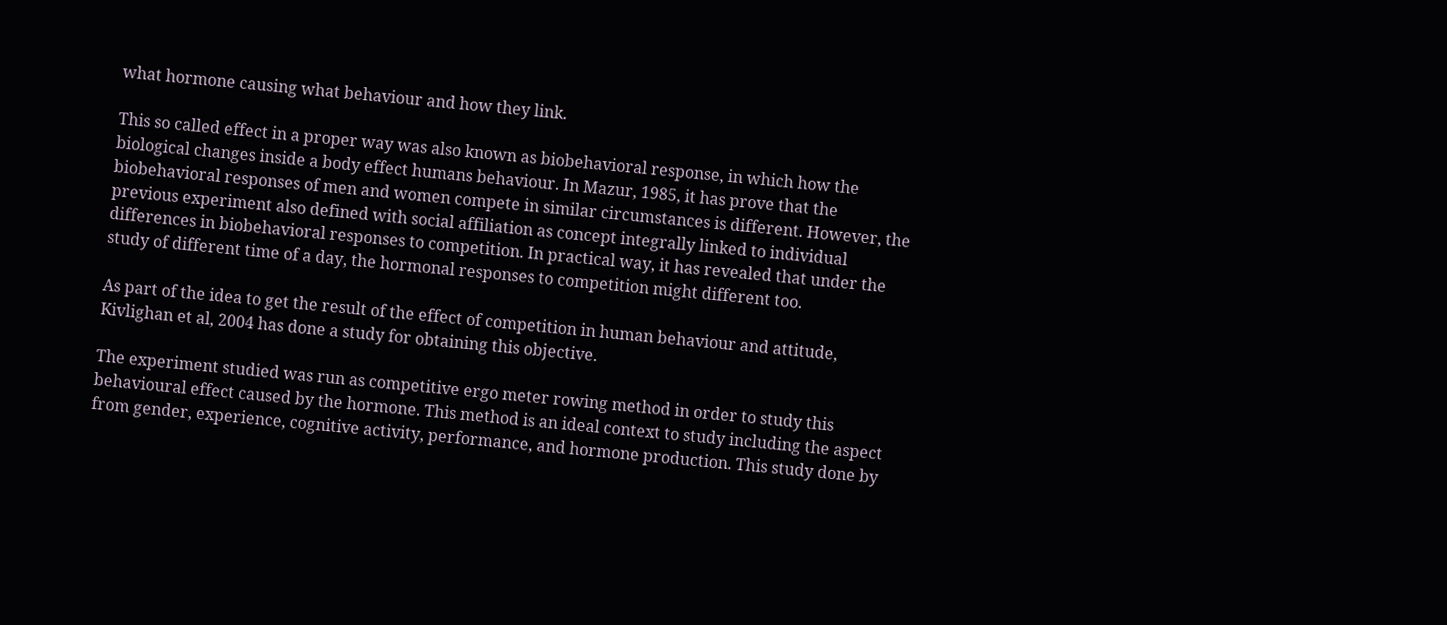what hormone causing what behaviour and how they link.

This so called effect in a proper way was also known as biobehavioral response, in which how the biological changes inside a body effect humans behaviour. In Mazur, 1985, it has prove that the biobehavioral responses of men and women compete in similar circumstances is different. However, the previous experiment also defined with social affiliation as concept integrally linked to individual differences in biobehavioral responses to competition. In practical way, it has revealed that under the study of different time of a day, the hormonal responses to competition might different too.

As part of the idea to get the result of the effect of competition in human behaviour and attitude, Kivlighan et al, 2004 has done a study for obtaining this objective.

The experiment studied was run as competitive ergo meter rowing method in order to study this behavioural effect caused by the hormone. This method is an ideal context to study including the aspect from gender, experience, cognitive activity, performance, and hormone production. This study done by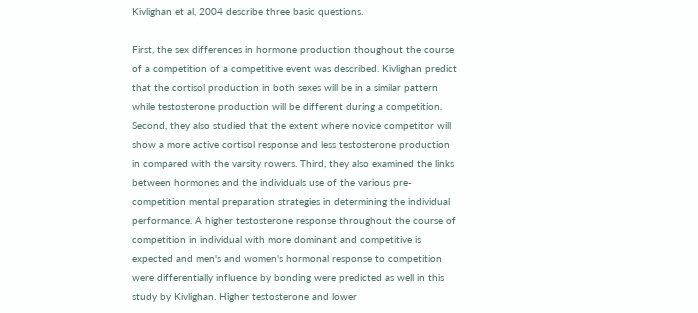Kivlighan et al, 2004 describe three basic questions.

First, the sex differences in hormone production thoughout the course of a competition of a competitive event was described. Kivlighan predict that the cortisol production in both sexes will be in a similar pattern while testosterone production will be different during a competition. Second, they also studied that the extent where novice competitor will show a more active cortisol response and less testosterone production in compared with the varsity rowers. Third, they also examined the links between hormones and the individuals use of the various pre-competition mental preparation strategies in determining the individual performance. A higher testosterone response throughout the course of competition in individual with more dominant and competitive is expected and men's and women's hormonal response to competition were differentially influence by bonding were predicted as well in this study by Kivlighan. Higher testosterone and lower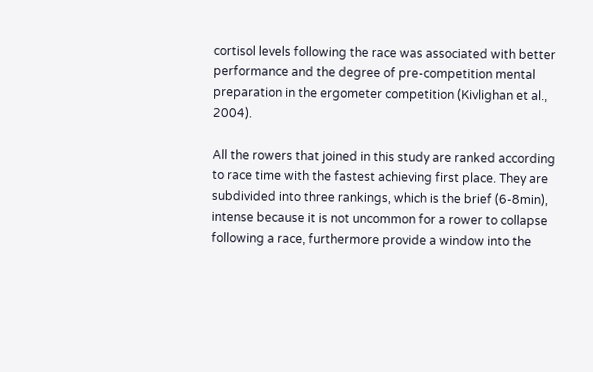cortisol levels following the race was associated with better performance and the degree of pre-competition mental preparation in the ergometer competition (Kivlighan et al., 2004).

All the rowers that joined in this study are ranked according to race time with the fastest achieving first place. They are subdivided into three rankings, which is the brief (6-8min), intense because it is not uncommon for a rower to collapse following a race, furthermore provide a window into the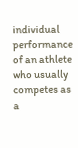individual performance of an athlete who usually competes as a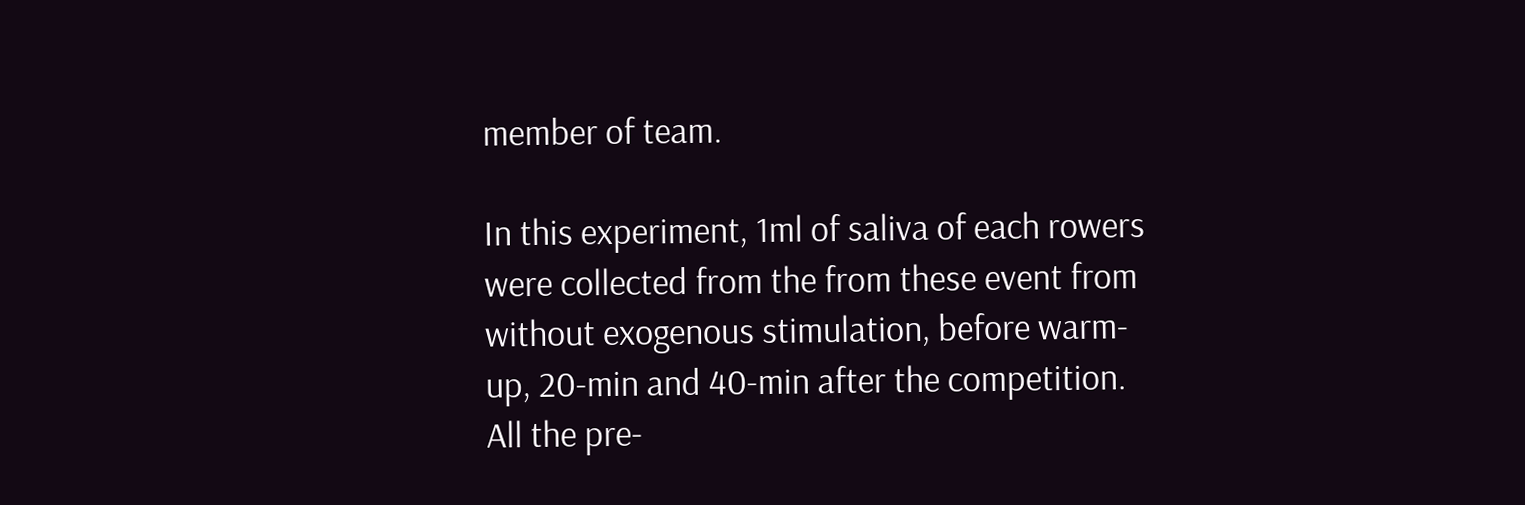member of team.

In this experiment, 1ml of saliva of each rowers were collected from the from these event from without exogenous stimulation, before warm-up, 20-min and 40-min after the competition. All the pre-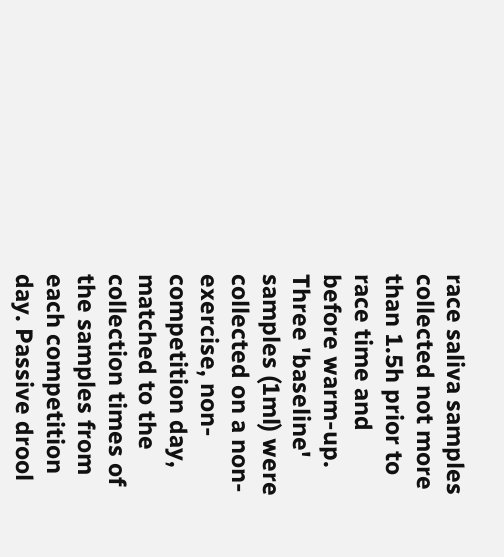race saliva samples collected not more than 1.5h prior to race time and before warm-up. Three 'baseline' samples (1ml) were collected on a non-exercise, non-competition day, matched to the collection times of the samples from each competition day. Passive drool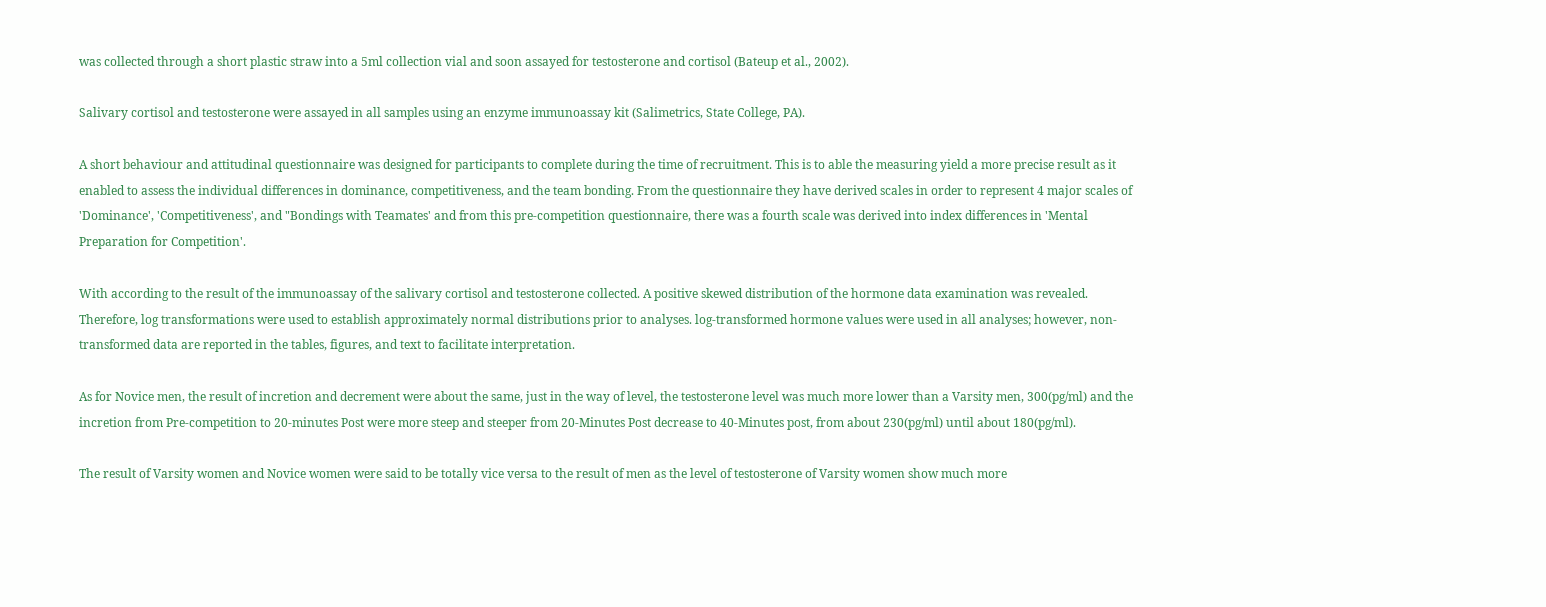was collected through a short plastic straw into a 5ml collection vial and soon assayed for testosterone and cortisol (Bateup et al., 2002).

Salivary cortisol and testosterone were assayed in all samples using an enzyme immunoassay kit (Salimetrics, State College, PA).

A short behaviour and attitudinal questionnaire was designed for participants to complete during the time of recruitment. This is to able the measuring yield a more precise result as it enabled to assess the individual differences in dominance, competitiveness, and the team bonding. From the questionnaire they have derived scales in order to represent 4 major scales of 'Dominance', 'Competitiveness', and "Bondings with Teamates' and from this pre-competition questionnaire, there was a fourth scale was derived into index differences in 'Mental Preparation for Competition'.

With according to the result of the immunoassay of the salivary cortisol and testosterone collected. A positive skewed distribution of the hormone data examination was revealed. Therefore, log transformations were used to establish approximately normal distributions prior to analyses. log-transformed hormone values were used in all analyses; however, non-transformed data are reported in the tables, figures, and text to facilitate interpretation.

As for Novice men, the result of incretion and decrement were about the same, just in the way of level, the testosterone level was much more lower than a Varsity men, 300(pg/ml) and the incretion from Pre-competition to 20-minutes Post were more steep and steeper from 20-Minutes Post decrease to 40-Minutes post, from about 230(pg/ml) until about 180(pg/ml).

The result of Varsity women and Novice women were said to be totally vice versa to the result of men as the level of testosterone of Varsity women show much more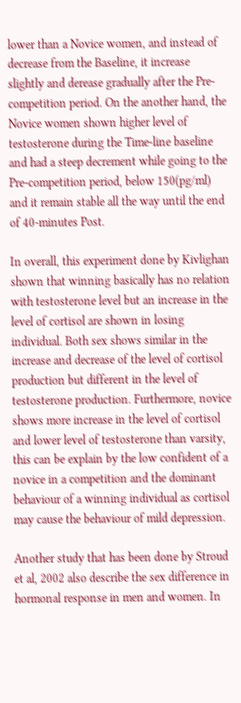lower than a Novice women, and instead of decrease from the Baseline, it increase slightly and derease gradually after the Pre-competition period. On the another hand, the Novice women shown higher level of testosterone during the Time-line baseline and had a steep decrement while going to the Pre-competition period, below 150(pg/ml) and it remain stable all the way until the end of 40-minutes Post.

In overall, this experiment done by Kivlighan shown that winning basically has no relation with testosterone level but an increase in the level of cortisol are shown in losing individual. Both sex shows similar in the increase and decrease of the level of cortisol production but different in the level of testosterone production. Furthermore, novice shows more increase in the level of cortisol and lower level of testosterone than varsity, this can be explain by the low confident of a novice in a competition and the dominant behaviour of a winning individual as cortisol may cause the behaviour of mild depression.

Another study that has been done by Stroud et al, 2002 also describe the sex difference in hormonal response in men and women. In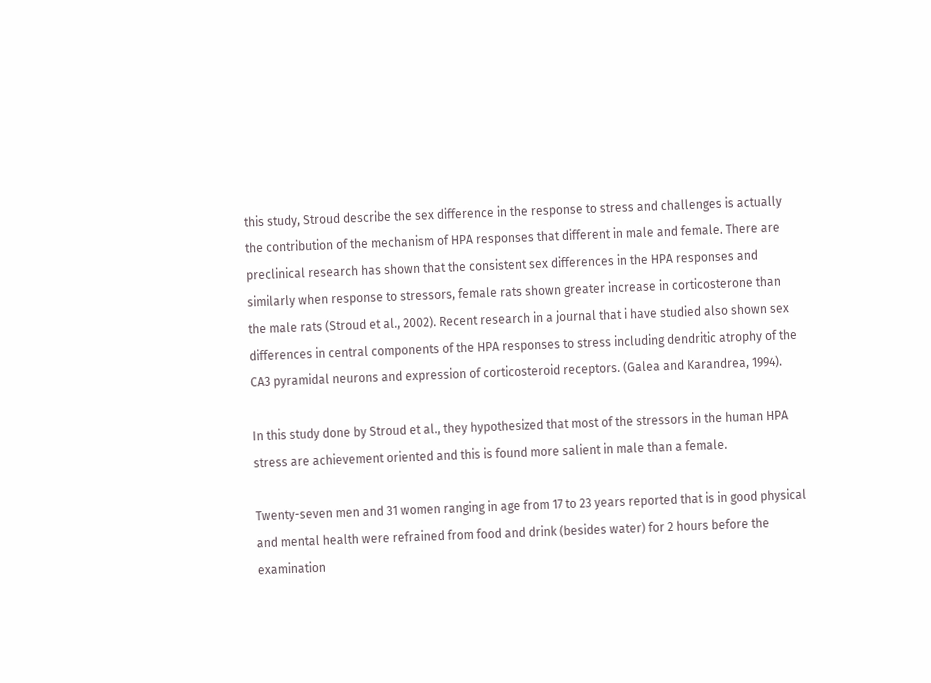this study, Stroud describe the sex difference in the response to stress and challenges is actually the contribution of the mechanism of HPA responses that different in male and female. There are preclinical research has shown that the consistent sex differences in the HPA responses and similarly when response to stressors, female rats shown greater increase in corticosterone than the male rats (Stroud et al., 2002). Recent research in a journal that i have studied also shown sex differences in central components of the HPA responses to stress including dendritic atrophy of the CA3 pyramidal neurons and expression of corticosteroid receptors. (Galea and Karandrea, 1994).

In this study done by Stroud et al., they hypothesized that most of the stressors in the human HPA stress are achievement oriented and this is found more salient in male than a female.

Twenty-seven men and 31 women ranging in age from 17 to 23 years reported that is in good physical and mental health were refrained from food and drink (besides water) for 2 hours before the examination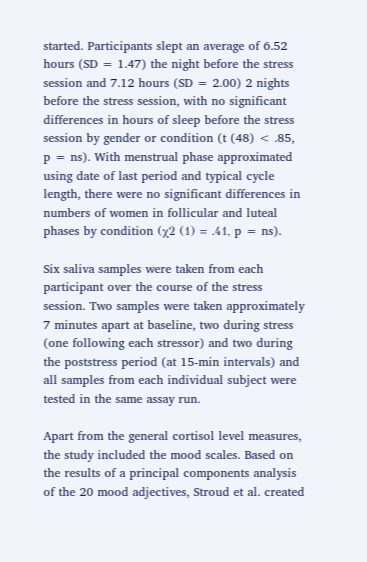started. Participants slept an average of 6.52 hours (SD = 1.47) the night before the stress session and 7.12 hours (SD = 2.00) 2 nights before the stress session, with no significant differences in hours of sleep before the stress session by gender or condition (t (48) < .85, p = ns). With menstrual phase approximated using date of last period and typical cycle length, there were no significant differences in numbers of women in follicular and luteal phases by condition (χ2 (1) = .41, p = ns).

Six saliva samples were taken from each participant over the course of the stress session. Two samples were taken approximately 7 minutes apart at baseline, two during stress (one following each stressor) and two during the poststress period (at 15-min intervals) and all samples from each individual subject were tested in the same assay run.

Apart from the general cortisol level measures, the study included the mood scales. Based on the results of a principal components analysis of the 20 mood adjectives, Stroud et al. created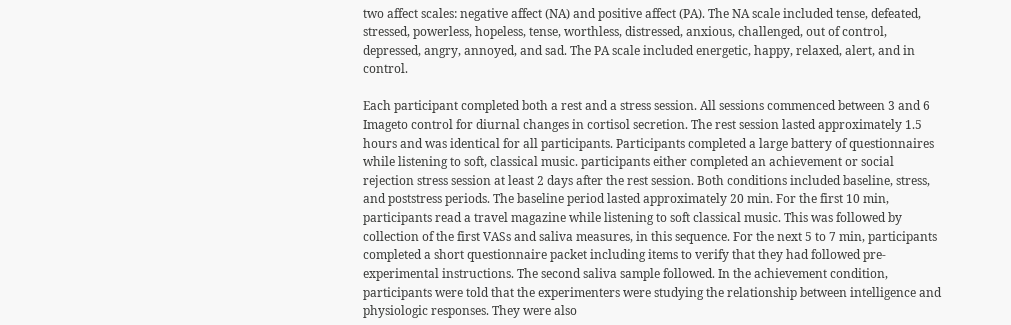two affect scales: negative affect (NA) and positive affect (PA). The NA scale included tense, defeated, stressed, powerless, hopeless, tense, worthless, distressed, anxious, challenged, out of control, depressed, angry, annoyed, and sad. The PA scale included energetic, happy, relaxed, alert, and in control.

Each participant completed both a rest and a stress session. All sessions commenced between 3 and 6 Imageto control for diurnal changes in cortisol secretion. The rest session lasted approximately 1.5 hours and was identical for all participants. Participants completed a large battery of questionnaires while listening to soft, classical music. participants either completed an achievement or social rejection stress session at least 2 days after the rest session. Both conditions included baseline, stress, and poststress periods. The baseline period lasted approximately 20 min. For the first 10 min, participants read a travel magazine while listening to soft classical music. This was followed by collection of the first VASs and saliva measures, in this sequence. For the next 5 to 7 min, participants completed a short questionnaire packet including items to verify that they had followed pre-experimental instructions. The second saliva sample followed. In the achievement condition, participants were told that the experimenters were studying the relationship between intelligence and physiologic responses. They were also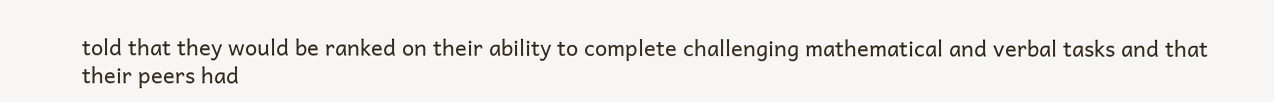told that they would be ranked on their ability to complete challenging mathematical and verbal tasks and that their peers had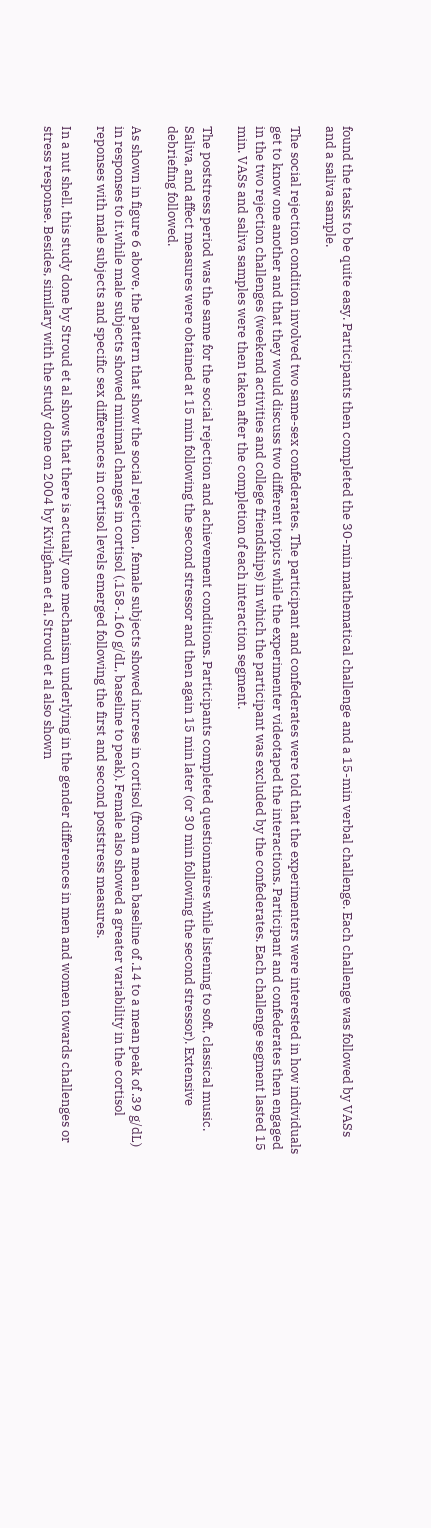found the tasks to be quite easy. Participants then completed the 30-min mathematical challenge and a 15-min verbal challenge. Each challenge was followed by VASs and a saliva sample.

The social rejection condition involved two same-sex confederates. The participant and confederates were told that the experimenters were interested in how individuals get to know one another and that they would discuss two different topics while the experimenter videotaped the interactions. Participant and confederates then engaged in the two rejection challenges (weekend activities and college friendships) in which the participant was excluded by the confederates. Each challenge segment lasted 15 min. VASs and saliva samples were then taken after the completion of each interaction segment.

The poststress period was the same for the social rejection and achievement conditions. Participants completed questionnaires while listening to soft, classical music. Saliva, and affect measures were obtained at 15 min following the second stressor and then again 15 min later (or 30 min following the second stressor). Extensive debriefing followed.

As shown in figure 6 above, the pattern that show the social rejection , female subjects showed increse in cortisol (from a mean baseline of .14 to a mean peak of .39 g/dL) in responses to it.while male subjects showed minimal changes in cortisol (.158-.160 g/dL, baseline to peak). Female also showed a greater variability in the cortisol reponses with male subjects and specific sex differences in cortisol levels emerged following the first and second poststress measures.

In a nut shell, this study done by Stroud et al shows that there is actually one mechanism underlying in the gender differences in men and women towards challenges or stress response. Besides, similary with the study done on 2004 by Kivlighan et al, Stroud et al also shown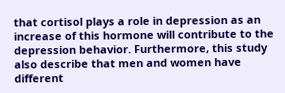that cortisol plays a role in depression as an increase of this hormone will contribute to the depression behavior. Furthermore, this study also describe that men and women have different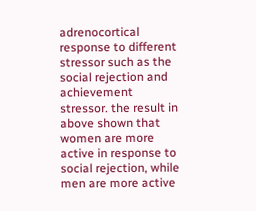adrenocortical response to different stressor such as the social rejection and achievement stressor. the result in above shown that women are more active in response to social rejection, while men are more active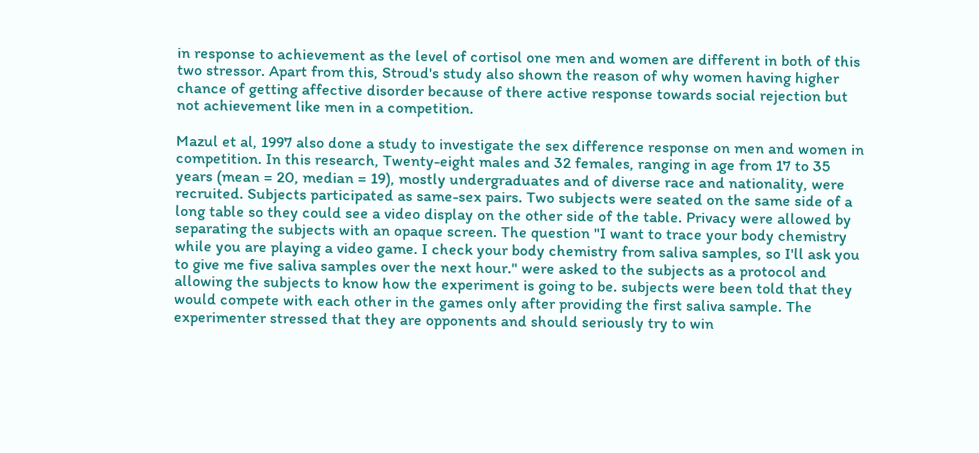in response to achievement as the level of cortisol one men and women are different in both of this two stressor. Apart from this, Stroud's study also shown the reason of why women having higher chance of getting affective disorder because of there active response towards social rejection but not achievement like men in a competition.

Mazul et al, 1997 also done a study to investigate the sex difference response on men and women in competition. In this research, Twenty-eight males and 32 females, ranging in age from 17 to 35 years (mean = 20, median = 19), mostly undergraduates and of diverse race and nationality, were recruited. Subjects participated as same-sex pairs. Two subjects were seated on the same side of a long table so they could see a video display on the other side of the table. Privacy were allowed by separating the subjects with an opaque screen. The question "I want to trace your body chemistry while you are playing a video game. I check your body chemistry from saliva samples, so I'll ask you to give me five saliva samples over the next hour." were asked to the subjects as a protocol and allowing the subjects to know how the experiment is going to be. subjects were been told that they would compete with each other in the games only after providing the first saliva sample. The experimenter stressed that they are opponents and should seriously try to win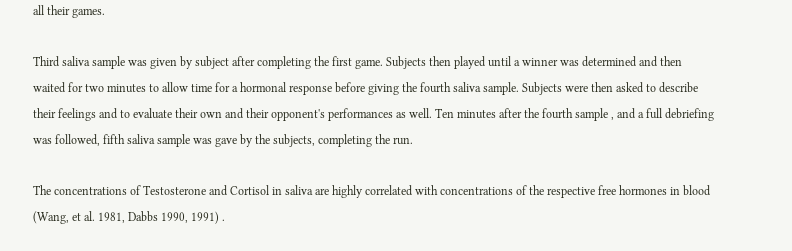all their games.

Third saliva sample was given by subject after completing the first game. Subjects then played until a winner was determined and then waited for two minutes to allow time for a hormonal response before giving the fourth saliva sample. Subjects were then asked to describe their feelings and to evaluate their own and their opponent's performances as well. Ten minutes after the fourth sample , and a full debriefing was followed, fifth saliva sample was gave by the subjects, completing the run.

The concentrations of Testosterone and Cortisol in saliva are highly correlated with concentrations of the respective free hormones in blood (Wang, et al. 1981, Dabbs 1990, 1991) .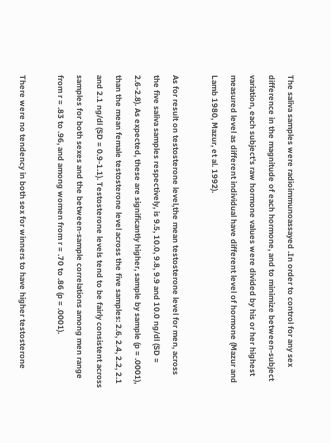The saliva samples were radioimmunoassayed .In order to control for any sex difference in the magnitude of each hormone, and to minimize between-subject variation, each subject's raw hormone values were divided by his or her highest measured level as different individual have different level of hormone (Mazur and Lamb 1980, Mazur, et al. 1992).

As for result on testosterone level,the mean testosterone level for men, across the five saliva samples respectively, is 9.5, 10.0, 9.8, 9.9 and 10.0 ng/dl (SD = 2.6-2.8). As expected, these are significantly higher, sample by sample (p = .0001), than the mean female testosterone level across the five samples: 2.6, 2.4, 2.2, 2.1 and 2.1 ng/dl (SD = 0.9-1.1). Testosterone levels tend to be fairly consistent across samples for both sexes and the between-sample correlations among men range from r = .83 to .96, and among women from r = .70 to .86 (p = .0001).

There were no tendency in both sex for winners to have higher testosterone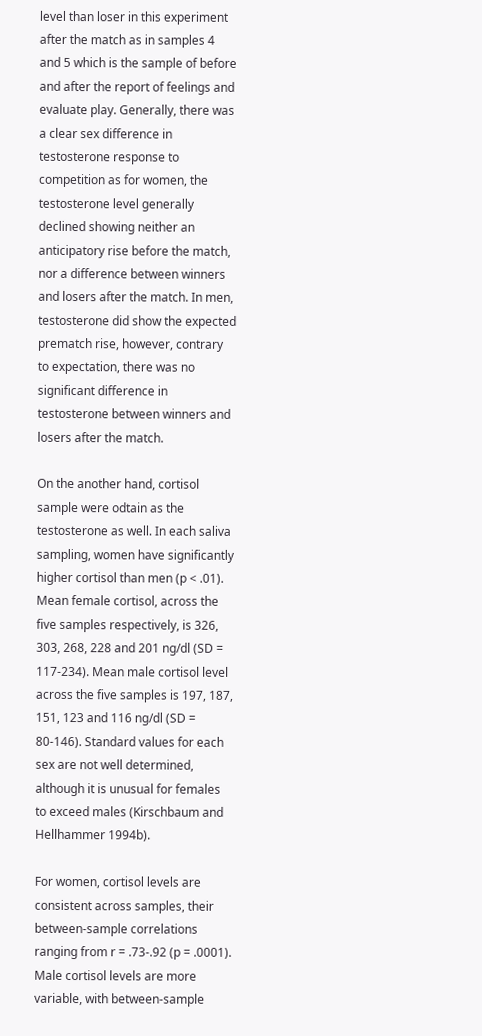level than loser in this experiment after the match as in samples 4 and 5 which is the sample of before and after the report of feelings and evaluate play. Generally, there was a clear sex difference in testosterone response to competition as for women, the testosterone level generally declined showing neither an anticipatory rise before the match, nor a difference between winners and losers after the match. In men, testosterone did show the expected prematch rise, however, contrary to expectation, there was no significant difference in testosterone between winners and losers after the match.

On the another hand, cortisol sample were odtain as the testosterone as well. In each saliva sampling, women have significantly higher cortisol than men (p < .01). Mean female cortisol, across the five samples respectively, is 326, 303, 268, 228 and 201 ng/dl (SD = 117-234). Mean male cortisol level across the five samples is 197, 187, 151, 123 and 116 ng/dl (SD = 80-146). Standard values for each sex are not well determined, although it is unusual for females to exceed males (Kirschbaum and Hellhammer 1994b).

For women, cortisol levels are consistent across samples, their between-sample correlations ranging from r = .73-.92 (p = .0001). Male cortisol levels are more variable, with between-sample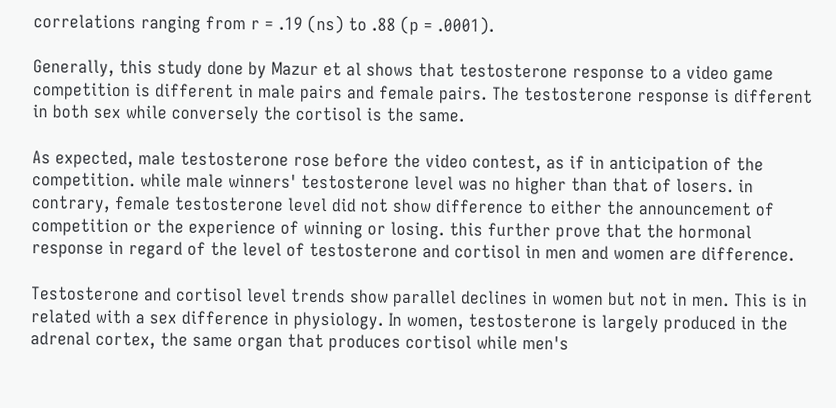correlations ranging from r = .19 (ns) to .88 (p = .0001).

Generally, this study done by Mazur et al shows that testosterone response to a video game competition is different in male pairs and female pairs. The testosterone response is different in both sex while conversely the cortisol is the same.

As expected, male testosterone rose before the video contest, as if in anticipation of the competition. while male winners' testosterone level was no higher than that of losers. in contrary, female testosterone level did not show difference to either the announcement of competition or the experience of winning or losing. this further prove that the hormonal response in regard of the level of testosterone and cortisol in men and women are difference.

Testosterone and cortisol level trends show parallel declines in women but not in men. This is in related with a sex difference in physiology. In women, testosterone is largely produced in the adrenal cortex, the same organ that produces cortisol while men's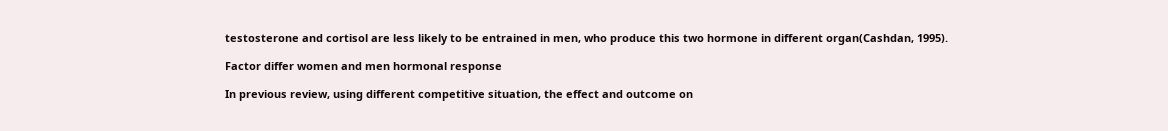testosterone and cortisol are less likely to be entrained in men, who produce this two hormone in different organ(Cashdan, 1995).

Factor differ women and men hormonal response

In previous review, using different competitive situation, the effect and outcome on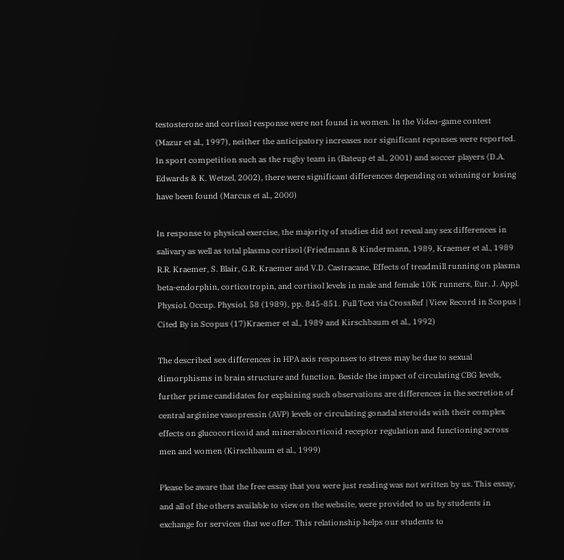testosterone and cortisol response were not found in women. In the Video-game contest (Mazur et al., 1997), neither the anticipatory increases nor significant reponses were reported. In sport competition such as the rugby team in (Bateup et al., 2001) and soccer players (D.A. Edwards & K. Wetzel, 2002), there were significant differences depending on winning or losing have been found (Marcus et al., 2000)

In response to physical exercise, the majority of studies did not reveal any sex differences in salivary as well as total plasma cortisol (Friedmann & Kindermann, 1989, Kraemer et al., 1989 R.R. Kraemer, S. Blair, G.R. Kraemer and V.D. Castracane, Effects of treadmill running on plasma beta-endorphin, corticotropin, and cortisol levels in male and female 10K runners, Eur. J. Appl. Physiol. Occup. Physiol. 58 (1989), pp. 845-851. Full Text via CrossRef | View Record in Scopus | Cited By in Scopus (17)Kraemer et al., 1989 and Kirschbaum et al., 1992)

The described sex differences in HPA axis responses to stress may be due to sexual dimorphisms in brain structure and function. Beside the impact of circulating CBG levels, further prime candidates for explaining such observations are differences in the secretion of central arginine vasopressin (AVP) levels or circulating gonadal steroids with their complex effects on glucocorticoid and mineralocorticoid receptor regulation and functioning across men and women (Kirschbaum et al., 1999)

Please be aware that the free essay that you were just reading was not written by us. This essay, and all of the others available to view on the website, were provided to us by students in exchange for services that we offer. This relationship helps our students to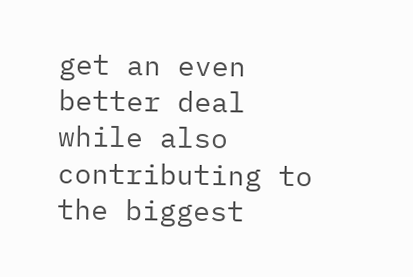get an even better deal while also contributing to the biggest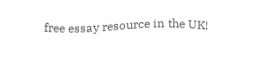free essay resource in the UK!